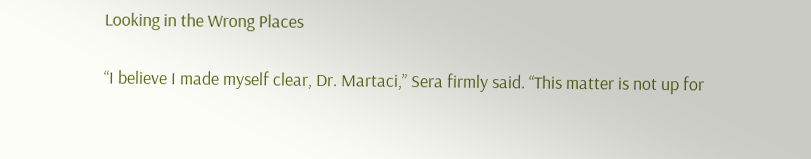Looking in the Wrong Places

“I believe I made myself clear, Dr. Martaci,” Sera firmly said. “This matter is not up for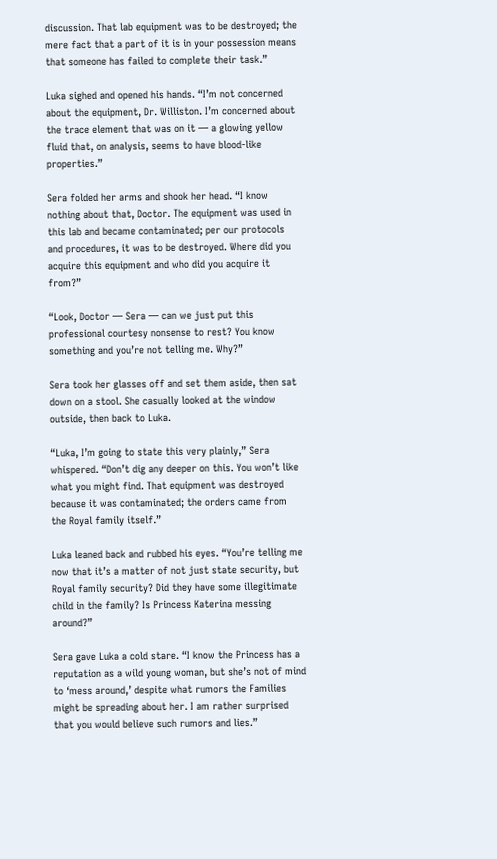discussion. That lab equipment was to be destroyed; the mere fact that a part of it is in your possession means that someone has failed to complete their task.”

Luka sighed and opened his hands. “I’m not concerned about the equipment, Dr. Williston. I’m concerned about the trace element that was on it — a glowing yellow fluid that, on analysis, seems to have blood-like properties.”

Sera folded her arms and shook her head. “I know nothing about that, Doctor. The equipment was used in this lab and became contaminated; per our protocols and procedures, it was to be destroyed. Where did you acquire this equipment and who did you acquire it from?”

“Look, Doctor — Sera — can we just put this professional courtesy nonsense to rest? You know something and you’re not telling me. Why?”

Sera took her glasses off and set them aside, then sat down on a stool. She casually looked at the window outside, then back to Luka.

“Luka, I’m going to state this very plainly,” Sera whispered. “Don’t dig any deeper on this. You won’t like what you might find. That equipment was destroyed because it was contaminated; the orders came from the Royal family itself.”

Luka leaned back and rubbed his eyes. “You’re telling me now that it’s a matter of not just state security, but Royal family security? Did they have some illegitimate child in the family? Is Princess Katerina messing around?”

Sera gave Luka a cold stare. “I know the Princess has a reputation as a wild young woman, but she’s not of mind to ‘mess around,’ despite what rumors the Families might be spreading about her. I am rather surprised that you would believe such rumors and lies.”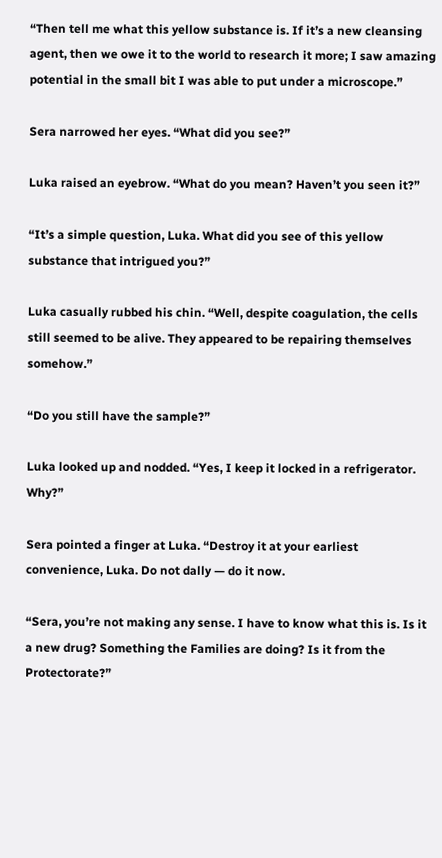“Then tell me what this yellow substance is. If it’s a new cleansing agent, then we owe it to the world to research it more; I saw amazing potential in the small bit I was able to put under a microscope.”

Sera narrowed her eyes. “What did you see?”

Luka raised an eyebrow. “What do you mean? Haven’t you seen it?”

“It’s a simple question, Luka. What did you see of this yellow substance that intrigued you?”

Luka casually rubbed his chin. “Well, despite coagulation, the cells still seemed to be alive. They appeared to be repairing themselves somehow.”

“Do you still have the sample?”

Luka looked up and nodded. “Yes, I keep it locked in a refrigerator. Why?”

Sera pointed a finger at Luka. “Destroy it at your earliest convenience, Luka. Do not dally — do it now.

“Sera, you’re not making any sense. I have to know what this is. Is it a new drug? Something the Families are doing? Is it from the Protectorate?”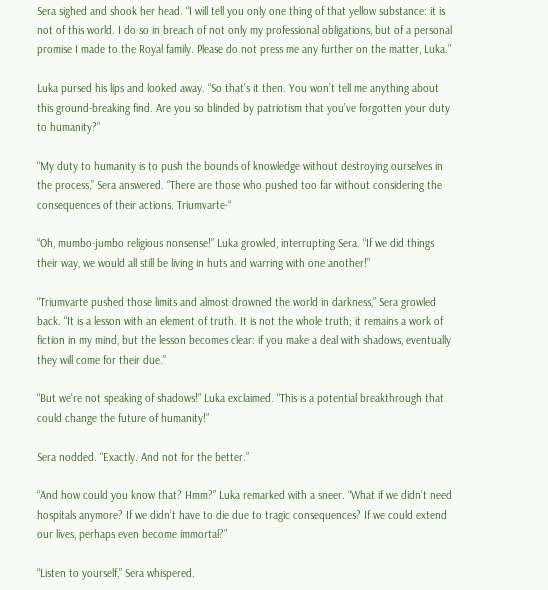Sera sighed and shook her head. “I will tell you only one thing of that yellow substance: it is not of this world. I do so in breach of not only my professional obligations, but of a personal promise I made to the Royal family. Please do not press me any further on the matter, Luka.”

Luka pursed his lips and looked away. “So that’s it then. You won’t tell me anything about this ground-breaking find. Are you so blinded by patriotism that you’ve forgotten your duty to humanity?”

“My duty to humanity is to push the bounds of knowledge without destroying ourselves in the process,” Sera answered. “There are those who pushed too far without considering the consequences of their actions. Triumvarte-“

“Oh, mumbo-jumbo religious nonsense!” Luka growled, interrupting Sera. “If we did things their way, we would all still be living in huts and warring with one another!”

“Triumvarte pushed those limits and almost drowned the world in darkness,” Sera growled back. “It is a lesson with an element of truth. It is not the whole truth; it remains a work of fiction in my mind, but the lesson becomes clear: if you make a deal with shadows, eventually they will come for their due.”

“But we’re not speaking of shadows!” Luka exclaimed. “This is a potential breakthrough that could change the future of humanity!”

Sera nodded. “Exactly. And not for the better.”

“And how could you know that? Hmm?” Luka remarked with a sneer. “What if we didn’t need hospitals anymore? If we didn’t have to die due to tragic consequences? If we could extend our lives, perhaps even become immortal?”

“Listen to yourself,” Sera whispered.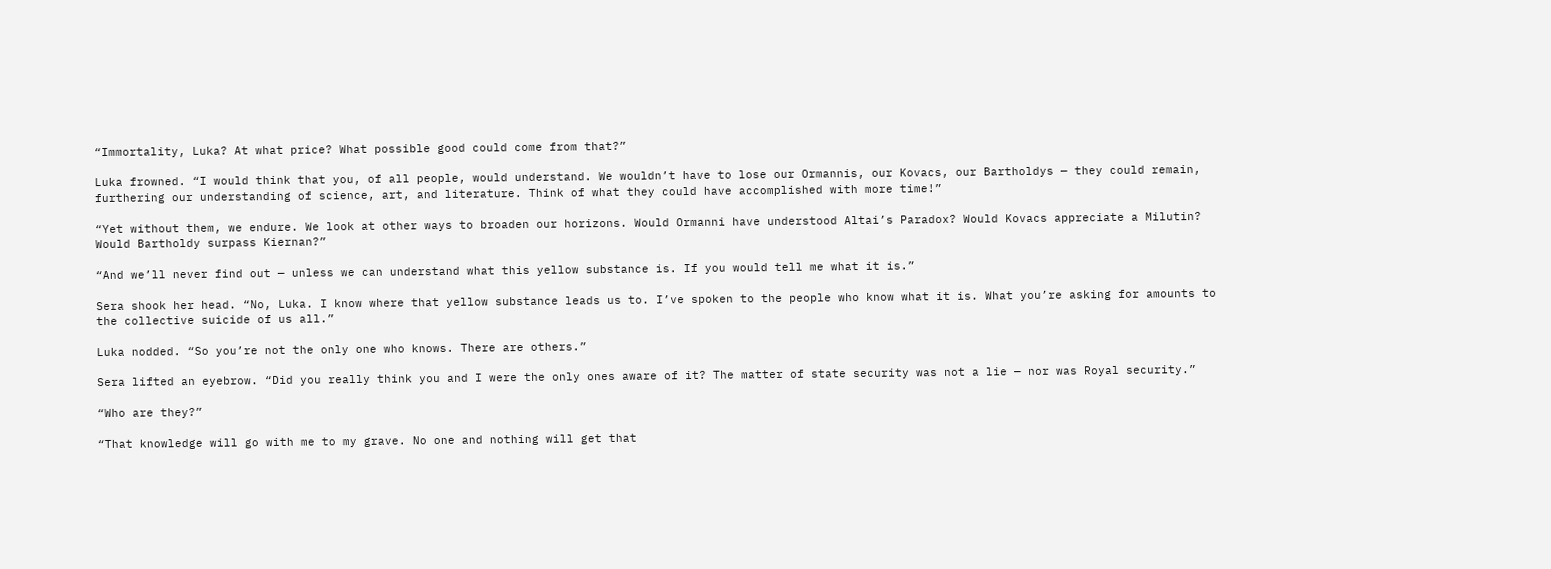“Immortality, Luka? At what price? What possible good could come from that?”

Luka frowned. “I would think that you, of all people, would understand. We wouldn’t have to lose our Ormannis, our Kovacs, our Bartholdys — they could remain, furthering our understanding of science, art, and literature. Think of what they could have accomplished with more time!”

“Yet without them, we endure. We look at other ways to broaden our horizons. Would Ormanni have understood Altai’s Paradox? Would Kovacs appreciate a Milutin? Would Bartholdy surpass Kiernan?”

“And we’ll never find out — unless we can understand what this yellow substance is. If you would tell me what it is.”

Sera shook her head. “No, Luka. I know where that yellow substance leads us to. I’ve spoken to the people who know what it is. What you’re asking for amounts to the collective suicide of us all.”

Luka nodded. “So you’re not the only one who knows. There are others.”

Sera lifted an eyebrow. “Did you really think you and I were the only ones aware of it? The matter of state security was not a lie — nor was Royal security.”

“Who are they?”

“That knowledge will go with me to my grave. No one and nothing will get that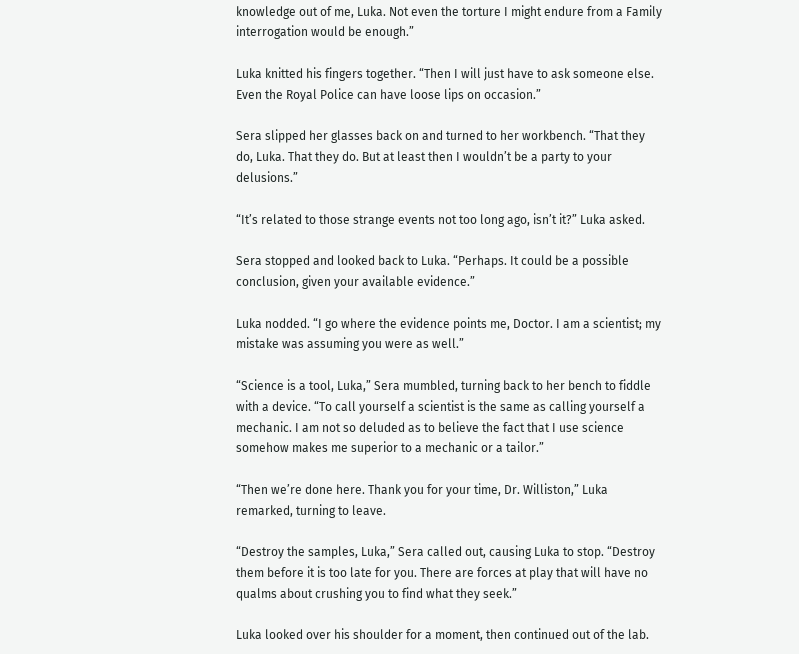knowledge out of me, Luka. Not even the torture I might endure from a Family interrogation would be enough.”

Luka knitted his fingers together. “Then I will just have to ask someone else. Even the Royal Police can have loose lips on occasion.”

Sera slipped her glasses back on and turned to her workbench. “That they do, Luka. That they do. But at least then I wouldn’t be a party to your delusions.”

“It’s related to those strange events not too long ago, isn’t it?” Luka asked.

Sera stopped and looked back to Luka. “Perhaps. It could be a possible conclusion, given your available evidence.”

Luka nodded. “I go where the evidence points me, Doctor. I am a scientist; my mistake was assuming you were as well.”

“Science is a tool, Luka,” Sera mumbled, turning back to her bench to fiddle with a device. “To call yourself a scientist is the same as calling yourself a mechanic. I am not so deluded as to believe the fact that I use science somehow makes me superior to a mechanic or a tailor.”

“Then we’re done here. Thank you for your time, Dr. Williston,” Luka remarked, turning to leave.

“Destroy the samples, Luka,” Sera called out, causing Luka to stop. “Destroy them before it is too late for you. There are forces at play that will have no qualms about crushing you to find what they seek.”

Luka looked over his shoulder for a moment, then continued out of the lab.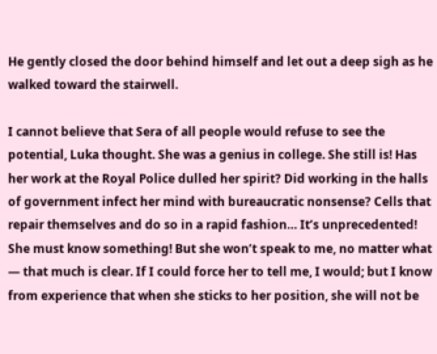He gently closed the door behind himself and let out a deep sigh as he walked toward the stairwell.

I cannot believe that Sera of all people would refuse to see the potential, Luka thought. She was a genius in college. She still is! Has her work at the Royal Police dulled her spirit? Did working in the halls of government infect her mind with bureaucratic nonsense? Cells that repair themselves and do so in a rapid fashion… It’s unprecedented! She must know something! But she won’t speak to me, no matter what — that much is clear. If I could force her to tell me, I would; but I know from experience that when she sticks to her position, she will not be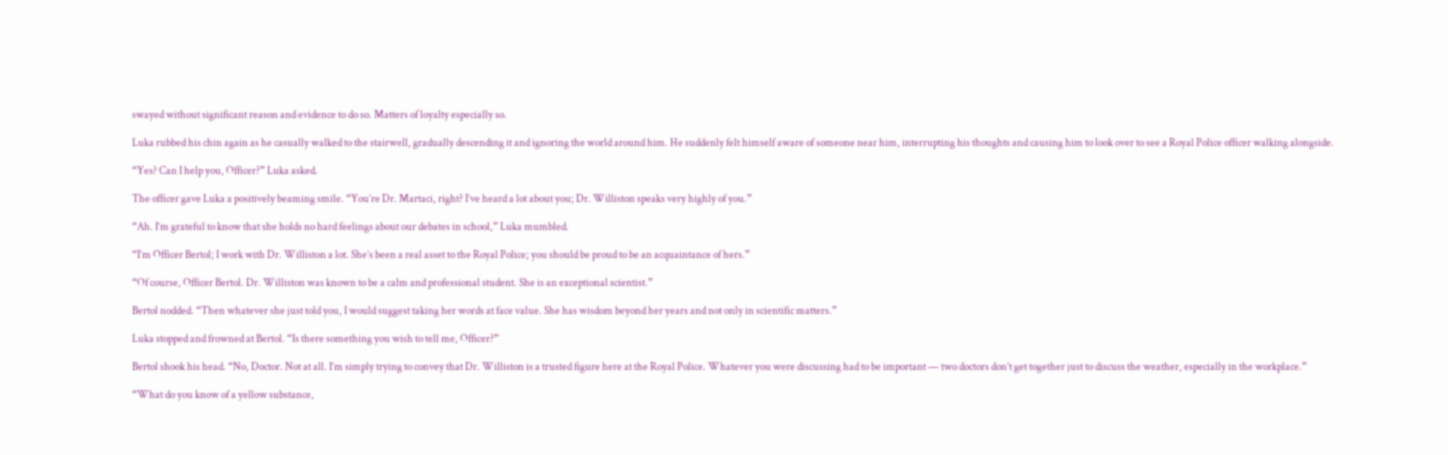swayed without significant reason and evidence to do so. Matters of loyalty especially so.

Luka rubbed his chin again as he casually walked to the stairwell, gradually descending it and ignoring the world around him. He suddenly felt himself aware of someone near him, interrupting his thoughts and causing him to look over to see a Royal Police officer walking alongside.

“Yes? Can I help you, Officer?” Luka asked.

The officer gave Luka a positively beaming smile. “You’re Dr. Martaci, right? I’ve heard a lot about you; Dr. Williston speaks very highly of you.”

“Ah. I’m grateful to know that she holds no hard feelings about our debates in school,” Luka mumbled.

“I’m Officer Bertol; I work with Dr. Williston a lot. She’s been a real asset to the Royal Police; you should be proud to be an acquaintance of hers.”

“Of course, Officer Bertol. Dr. Williston was known to be a calm and professional student. She is an exceptional scientist.”

Bertol nodded. “Then whatever she just told you, I would suggest taking her words at face value. She has wisdom beyond her years and not only in scientific matters.”

Luka stopped and frowned at Bertol. “Is there something you wish to tell me, Officer?”

Bertol shook his head. “No, Doctor. Not at all. I’m simply trying to convey that Dr. Williston is a trusted figure here at the Royal Police. Whatever you were discussing had to be important — two doctors don’t get together just to discuss the weather, especially in the workplace.”

“What do you know of a yellow substance,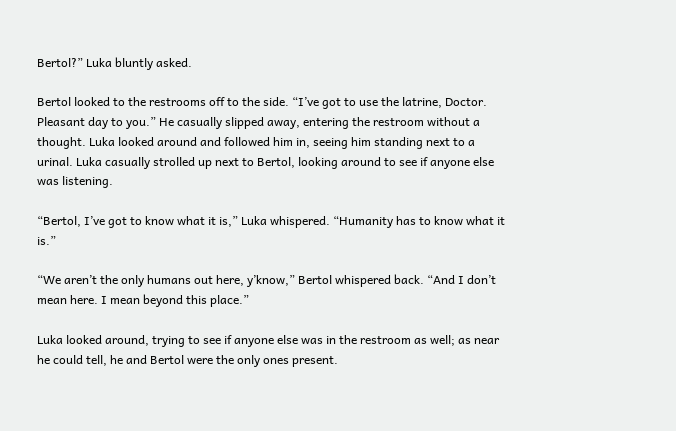Bertol?” Luka bluntly asked.

Bertol looked to the restrooms off to the side. “I’ve got to use the latrine, Doctor. Pleasant day to you.” He casually slipped away, entering the restroom without a thought. Luka looked around and followed him in, seeing him standing next to a urinal. Luka casually strolled up next to Bertol, looking around to see if anyone else was listening.

“Bertol, I’ve got to know what it is,” Luka whispered. “Humanity has to know what it is.”

“We aren’t the only humans out here, y’know,” Bertol whispered back. “And I don’t mean here. I mean beyond this place.”

Luka looked around, trying to see if anyone else was in the restroom as well; as near he could tell, he and Bertol were the only ones present.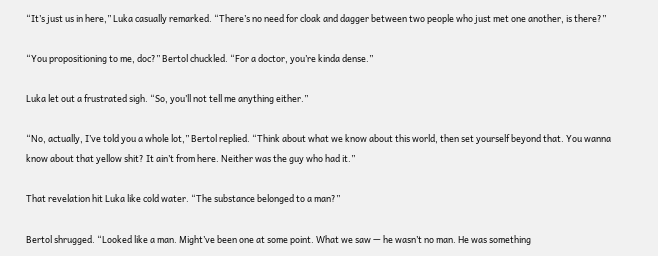“It’s just us in here,” Luka casually remarked. “There’s no need for cloak and dagger between two people who just met one another, is there?”

“You propositioning to me, doc?” Bertol chuckled. “For a doctor, you’re kinda dense.”

Luka let out a frustrated sigh. “So, you’ll not tell me anything either.”

“No, actually, I’ve told you a whole lot,” Bertol replied. “Think about what we know about this world, then set yourself beyond that. You wanna know about that yellow shit? It ain’t from here. Neither was the guy who had it.”

That revelation hit Luka like cold water. “The substance belonged to a man?”

Bertol shrugged. “Looked like a man. Might’ve been one at some point. What we saw — he wasn’t no man. He was something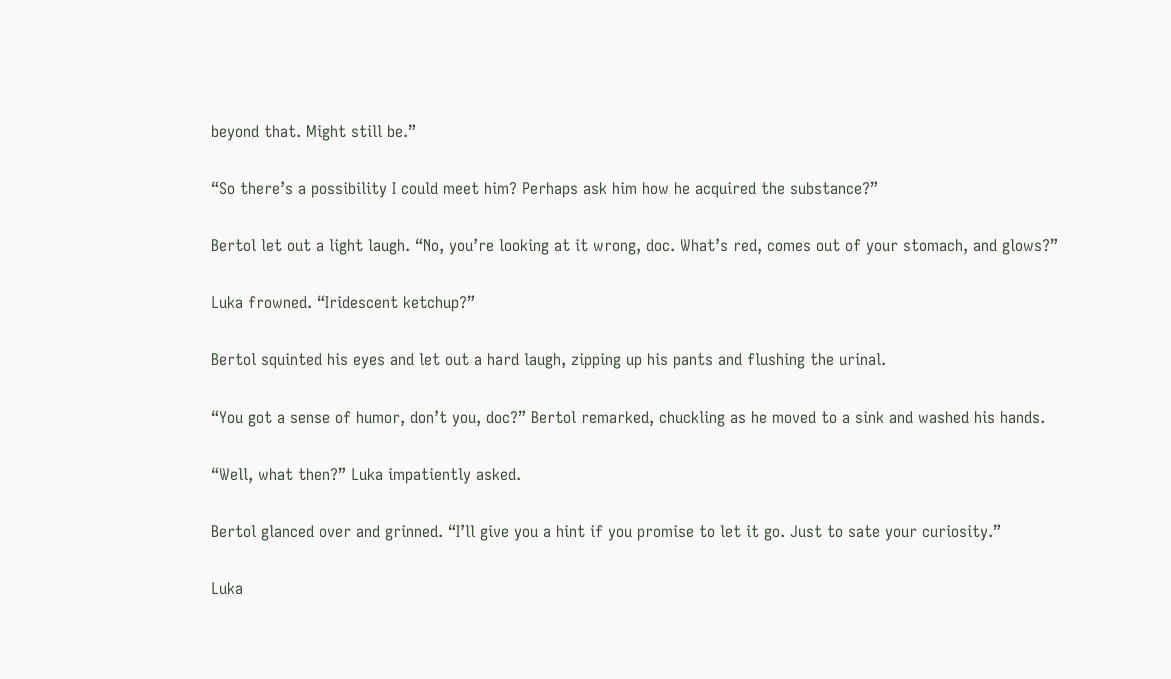beyond that. Might still be.”

“So there’s a possibility I could meet him? Perhaps ask him how he acquired the substance?”

Bertol let out a light laugh. “No, you’re looking at it wrong, doc. What’s red, comes out of your stomach, and glows?”

Luka frowned. “Iridescent ketchup?”

Bertol squinted his eyes and let out a hard laugh, zipping up his pants and flushing the urinal.

“You got a sense of humor, don’t you, doc?” Bertol remarked, chuckling as he moved to a sink and washed his hands.

“Well, what then?” Luka impatiently asked.

Bertol glanced over and grinned. “I’ll give you a hint if you promise to let it go. Just to sate your curiosity.”

Luka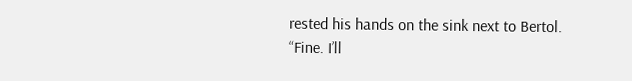rested his hands on the sink next to Bertol. “Fine. I’ll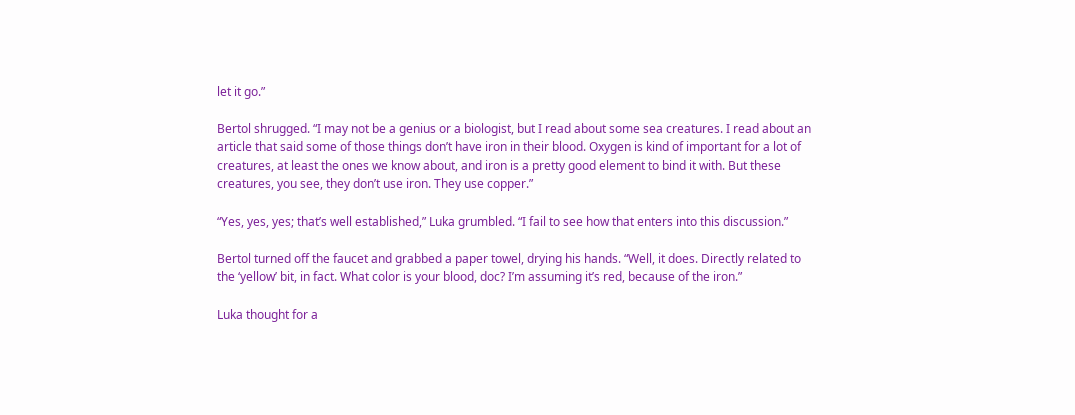let it go.”

Bertol shrugged. “I may not be a genius or a biologist, but I read about some sea creatures. I read about an article that said some of those things don’t have iron in their blood. Oxygen is kind of important for a lot of creatures, at least the ones we know about, and iron is a pretty good element to bind it with. But these creatures, you see, they don’t use iron. They use copper.”

“Yes, yes, yes; that’s well established,” Luka grumbled. “I fail to see how that enters into this discussion.”

Bertol turned off the faucet and grabbed a paper towel, drying his hands. “Well, it does. Directly related to the ‘yellow’ bit, in fact. What color is your blood, doc? I’m assuming it’s red, because of the iron.”

Luka thought for a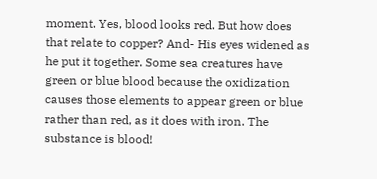moment. Yes, blood looks red. But how does that relate to copper? And- His eyes widened as he put it together. Some sea creatures have green or blue blood because the oxidization causes those elements to appear green or blue rather than red, as it does with iron. The substance is blood!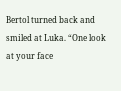Bertol turned back and smiled at Luka. “One look at your face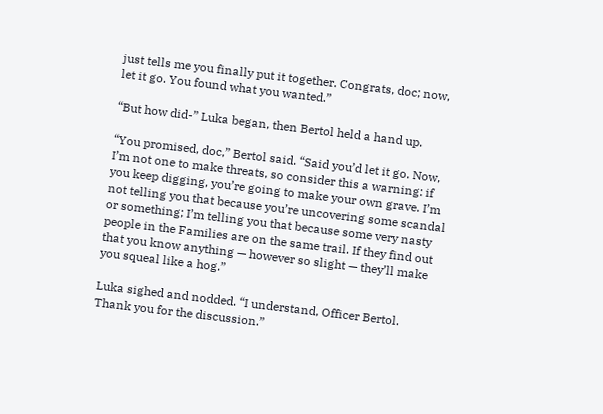just tells me you finally put it together. Congrats, doc; now, let it go. You found what you wanted.”

“But how did-” Luka began, then Bertol held a hand up.

“You promised, doc,” Bertol said. “Said you’d let it go. Now, I’m not one to make threats, so consider this a warning: if you keep digging, you’re going to make your own grave. I’m not telling you that because you’re uncovering some scandal or something; I’m telling you that because some very nasty people in the Families are on the same trail. If they find out that you know anything — however so slight — they’ll make you squeal like a hog.”

Luka sighed and nodded. “I understand, Officer Bertol. Thank you for the discussion.”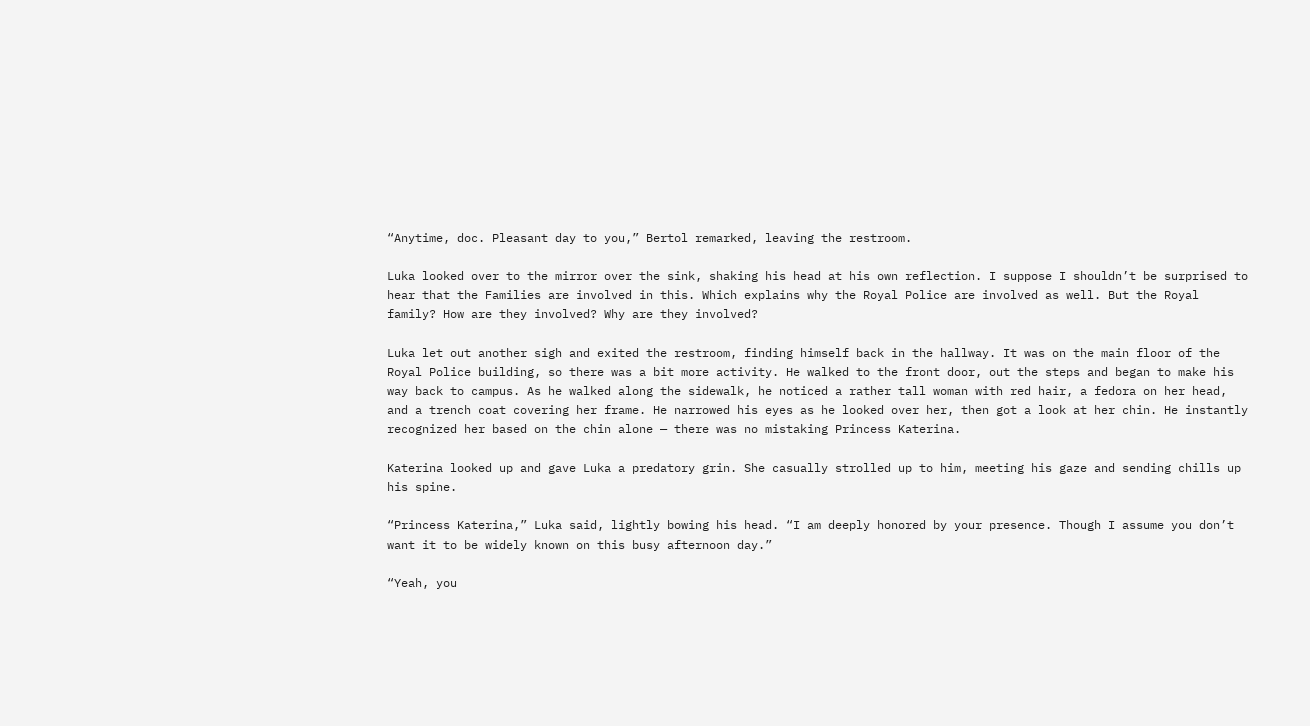“Anytime, doc. Pleasant day to you,” Bertol remarked, leaving the restroom.

Luka looked over to the mirror over the sink, shaking his head at his own reflection. I suppose I shouldn’t be surprised to hear that the Families are involved in this. Which explains why the Royal Police are involved as well. But the Royal family? How are they involved? Why are they involved?

Luka let out another sigh and exited the restroom, finding himself back in the hallway. It was on the main floor of the Royal Police building, so there was a bit more activity. He walked to the front door, out the steps and began to make his way back to campus. As he walked along the sidewalk, he noticed a rather tall woman with red hair, a fedora on her head, and a trench coat covering her frame. He narrowed his eyes as he looked over her, then got a look at her chin. He instantly recognized her based on the chin alone — there was no mistaking Princess Katerina.

Katerina looked up and gave Luka a predatory grin. She casually strolled up to him, meeting his gaze and sending chills up his spine.

“Princess Katerina,” Luka said, lightly bowing his head. “I am deeply honored by your presence. Though I assume you don’t want it to be widely known on this busy afternoon day.”

“Yeah, you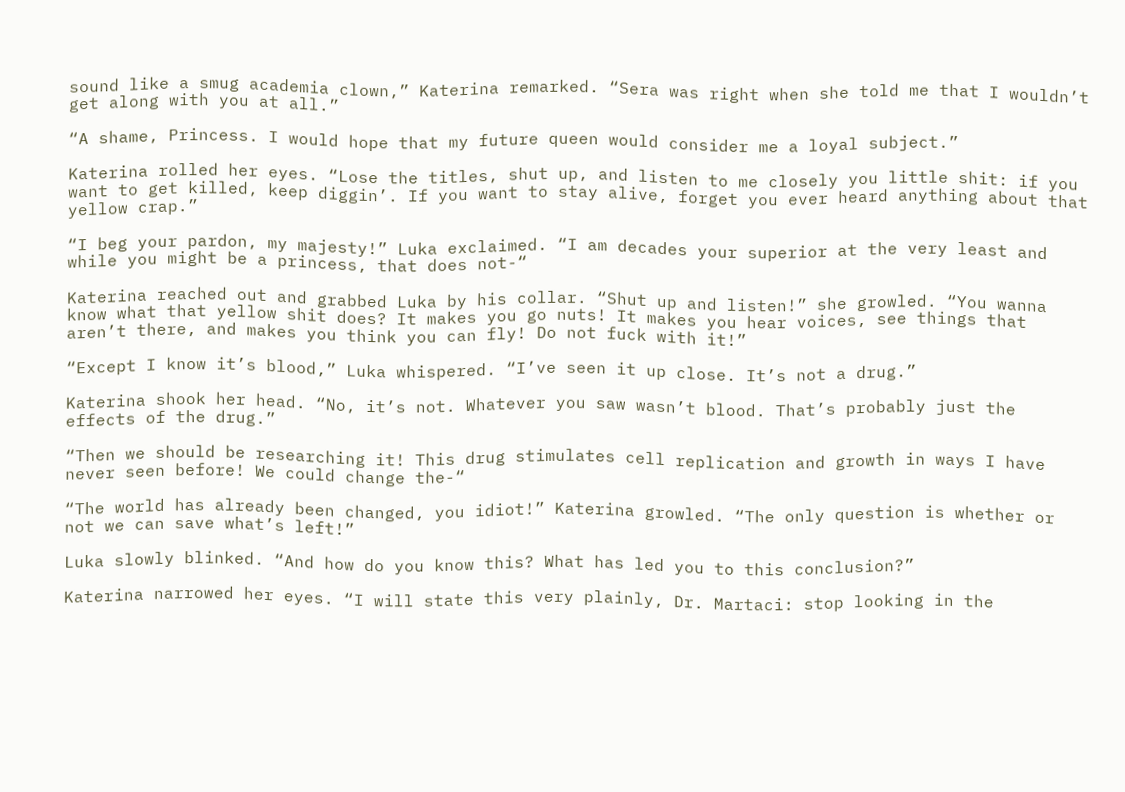sound like a smug academia clown,” Katerina remarked. “Sera was right when she told me that I wouldn’t get along with you at all.”

“A shame, Princess. I would hope that my future queen would consider me a loyal subject.”

Katerina rolled her eyes. “Lose the titles, shut up, and listen to me closely you little shit: if you want to get killed, keep diggin’. If you want to stay alive, forget you ever heard anything about that yellow crap.”

“I beg your pardon, my majesty!” Luka exclaimed. “I am decades your superior at the very least and while you might be a princess, that does not-“

Katerina reached out and grabbed Luka by his collar. “Shut up and listen!” she growled. “You wanna know what that yellow shit does? It makes you go nuts! It makes you hear voices, see things that aren’t there, and makes you think you can fly! Do not fuck with it!”

“Except I know it’s blood,” Luka whispered. “I’ve seen it up close. It’s not a drug.”

Katerina shook her head. “No, it’s not. Whatever you saw wasn’t blood. That’s probably just the effects of the drug.”

“Then we should be researching it! This drug stimulates cell replication and growth in ways I have never seen before! We could change the-“

“The world has already been changed, you idiot!” Katerina growled. “The only question is whether or not we can save what’s left!”

Luka slowly blinked. “And how do you know this? What has led you to this conclusion?”

Katerina narrowed her eyes. “I will state this very plainly, Dr. Martaci: stop looking in the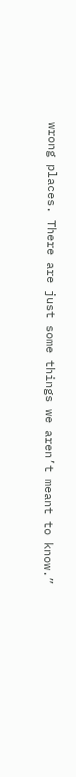wrong places. There are just some things we aren’t meant to know.”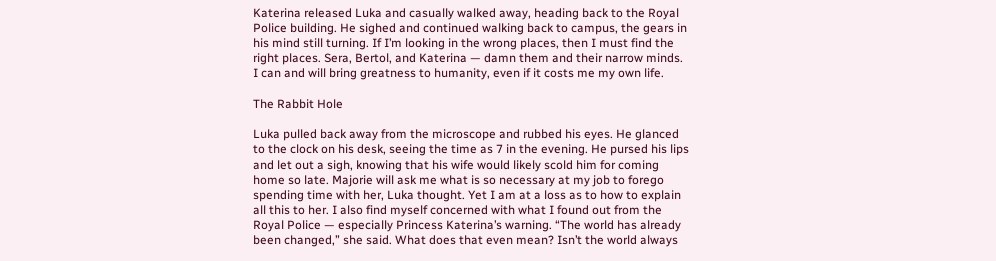Katerina released Luka and casually walked away, heading back to the Royal Police building. He sighed and continued walking back to campus, the gears in his mind still turning. If I’m looking in the wrong places, then I must find the right places. Sera, Bertol, and Katerina — damn them and their narrow minds. I can and will bring greatness to humanity, even if it costs me my own life.

The Rabbit Hole

Luka pulled back away from the microscope and rubbed his eyes. He glanced to the clock on his desk, seeing the time as 7 in the evening. He pursed his lips and let out a sigh, knowing that his wife would likely scold him for coming home so late. Majorie will ask me what is so necessary at my job to forego spending time with her, Luka thought. Yet I am at a loss as to how to explain all this to her. I also find myself concerned with what I found out from the Royal Police — especially Princess Katerina’s warning. “The world has already been changed,” she said. What does that even mean? Isn’t the world always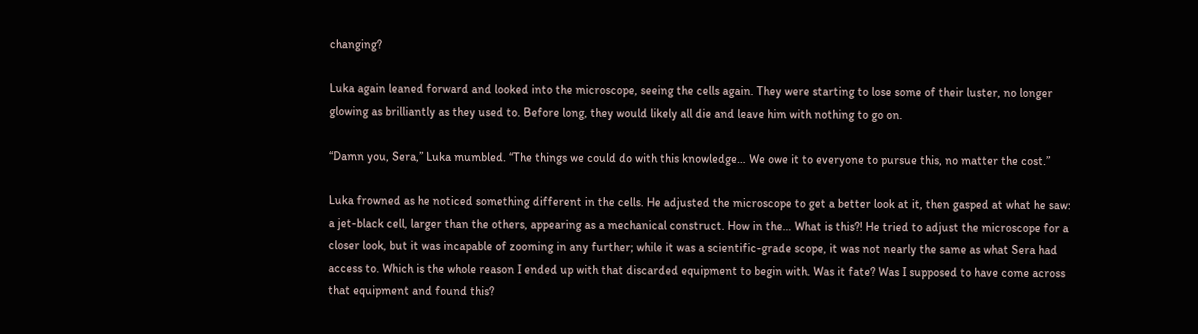changing?

Luka again leaned forward and looked into the microscope, seeing the cells again. They were starting to lose some of their luster, no longer glowing as brilliantly as they used to. Before long, they would likely all die and leave him with nothing to go on.

“Damn you, Sera,” Luka mumbled. “The things we could do with this knowledge… We owe it to everyone to pursue this, no matter the cost.”

Luka frowned as he noticed something different in the cells. He adjusted the microscope to get a better look at it, then gasped at what he saw: a jet-black cell, larger than the others, appearing as a mechanical construct. How in the… What is this?! He tried to adjust the microscope for a closer look, but it was incapable of zooming in any further; while it was a scientific-grade scope, it was not nearly the same as what Sera had access to. Which is the whole reason I ended up with that discarded equipment to begin with. Was it fate? Was I supposed to have come across that equipment and found this?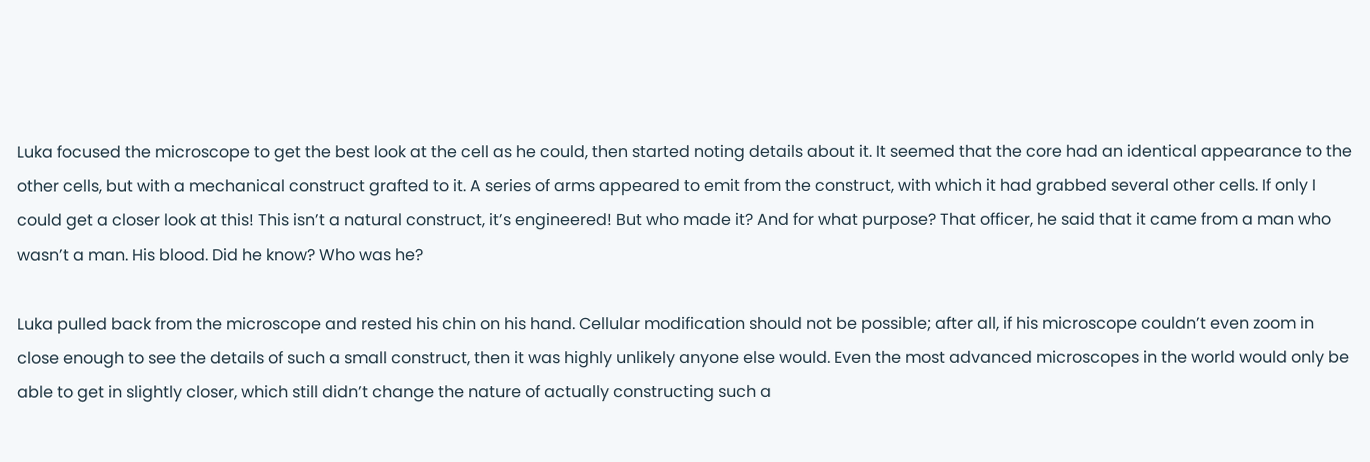Luka focused the microscope to get the best look at the cell as he could, then started noting details about it. It seemed that the core had an identical appearance to the other cells, but with a mechanical construct grafted to it. A series of arms appeared to emit from the construct, with which it had grabbed several other cells. If only I could get a closer look at this! This isn’t a natural construct, it’s engineered! But who made it? And for what purpose? That officer, he said that it came from a man who wasn’t a man. His blood. Did he know? Who was he?

Luka pulled back from the microscope and rested his chin on his hand. Cellular modification should not be possible; after all, if his microscope couldn’t even zoom in close enough to see the details of such a small construct, then it was highly unlikely anyone else would. Even the most advanced microscopes in the world would only be able to get in slightly closer, which still didn’t change the nature of actually constructing such a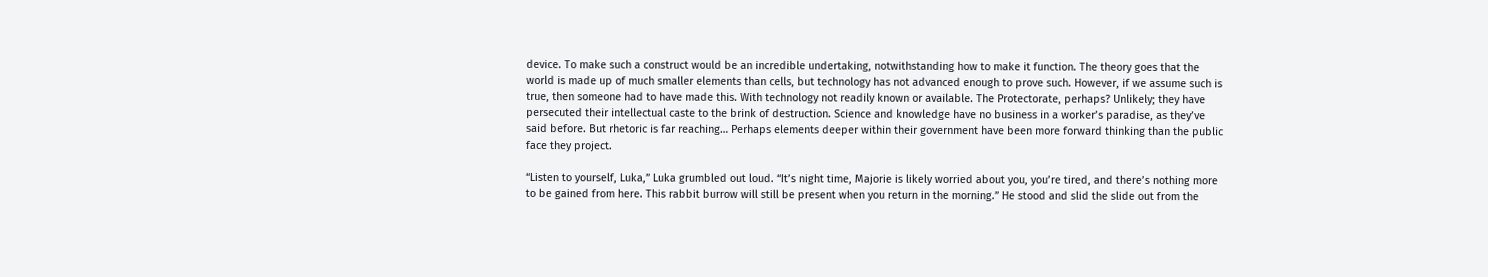device. To make such a construct would be an incredible undertaking, notwithstanding how to make it function. The theory goes that the world is made up of much smaller elements than cells, but technology has not advanced enough to prove such. However, if we assume such is true, then someone had to have made this. With technology not readily known or available. The Protectorate, perhaps? Unlikely; they have persecuted their intellectual caste to the brink of destruction. Science and knowledge have no business in a worker’s paradise, as they’ve said before. But rhetoric is far reaching… Perhaps elements deeper within their government have been more forward thinking than the public face they project.

“Listen to yourself, Luka,” Luka grumbled out loud. “It’s night time, Majorie is likely worried about you, you’re tired, and there’s nothing more to be gained from here. This rabbit burrow will still be present when you return in the morning.” He stood and slid the slide out from the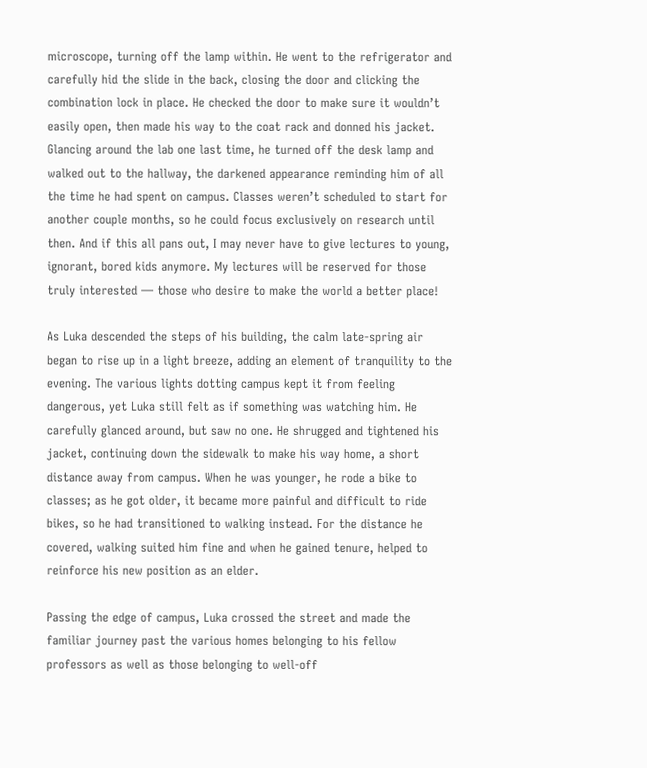microscope, turning off the lamp within. He went to the refrigerator and carefully hid the slide in the back, closing the door and clicking the combination lock in place. He checked the door to make sure it wouldn’t easily open, then made his way to the coat rack and donned his jacket. Glancing around the lab one last time, he turned off the desk lamp and walked out to the hallway, the darkened appearance reminding him of all the time he had spent on campus. Classes weren’t scheduled to start for another couple months, so he could focus exclusively on research until then. And if this all pans out, I may never have to give lectures to young, ignorant, bored kids anymore. My lectures will be reserved for those truly interested — those who desire to make the world a better place!

As Luka descended the steps of his building, the calm late-spring air began to rise up in a light breeze, adding an element of tranquility to the evening. The various lights dotting campus kept it from feeling dangerous, yet Luka still felt as if something was watching him. He carefully glanced around, but saw no one. He shrugged and tightened his jacket, continuing down the sidewalk to make his way home, a short distance away from campus. When he was younger, he rode a bike to classes; as he got older, it became more painful and difficult to ride bikes, so he had transitioned to walking instead. For the distance he covered, walking suited him fine and when he gained tenure, helped to reinforce his new position as an elder.

Passing the edge of campus, Luka crossed the street and made the familiar journey past the various homes belonging to his fellow professors as well as those belonging to well-off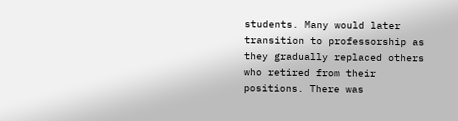students. Many would later transition to professorship as they gradually replaced others who retired from their positions. There was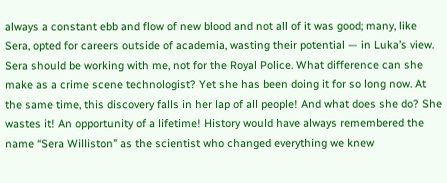always a constant ebb and flow of new blood and not all of it was good; many, like Sera, opted for careers outside of academia, wasting their potential — in Luka’s view. Sera should be working with me, not for the Royal Police. What difference can she make as a crime scene technologist? Yet she has been doing it for so long now. At the same time, this discovery falls in her lap of all people! And what does she do? She wastes it! An opportunity of a lifetime! History would have always remembered the name “Sera Williston” as the scientist who changed everything we knew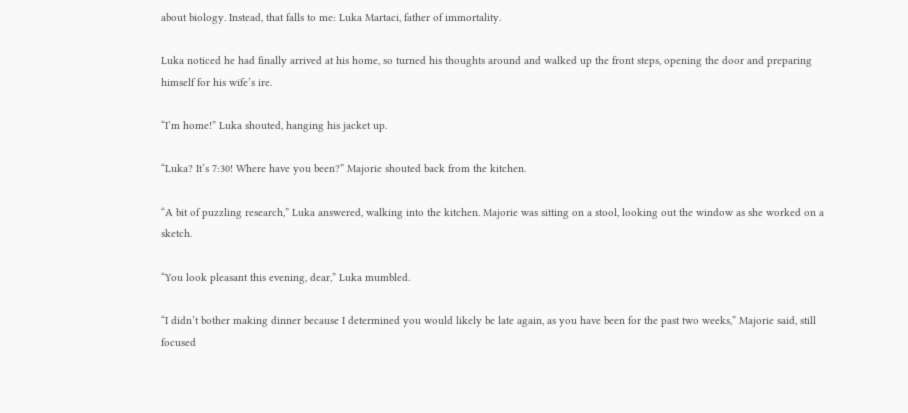about biology. Instead, that falls to me: Luka Martaci, father of immortality.

Luka noticed he had finally arrived at his home, so turned his thoughts around and walked up the front steps, opening the door and preparing himself for his wife’s ire.

“I’m home!” Luka shouted, hanging his jacket up.

“Luka? It’s 7:30! Where have you been?” Majorie shouted back from the kitchen.

“A bit of puzzling research,” Luka answered, walking into the kitchen. Majorie was sitting on a stool, looking out the window as she worked on a sketch.

“You look pleasant this evening, dear,” Luka mumbled.

“I didn’t bother making dinner because I determined you would likely be late again, as you have been for the past two weeks,” Majorie said, still focused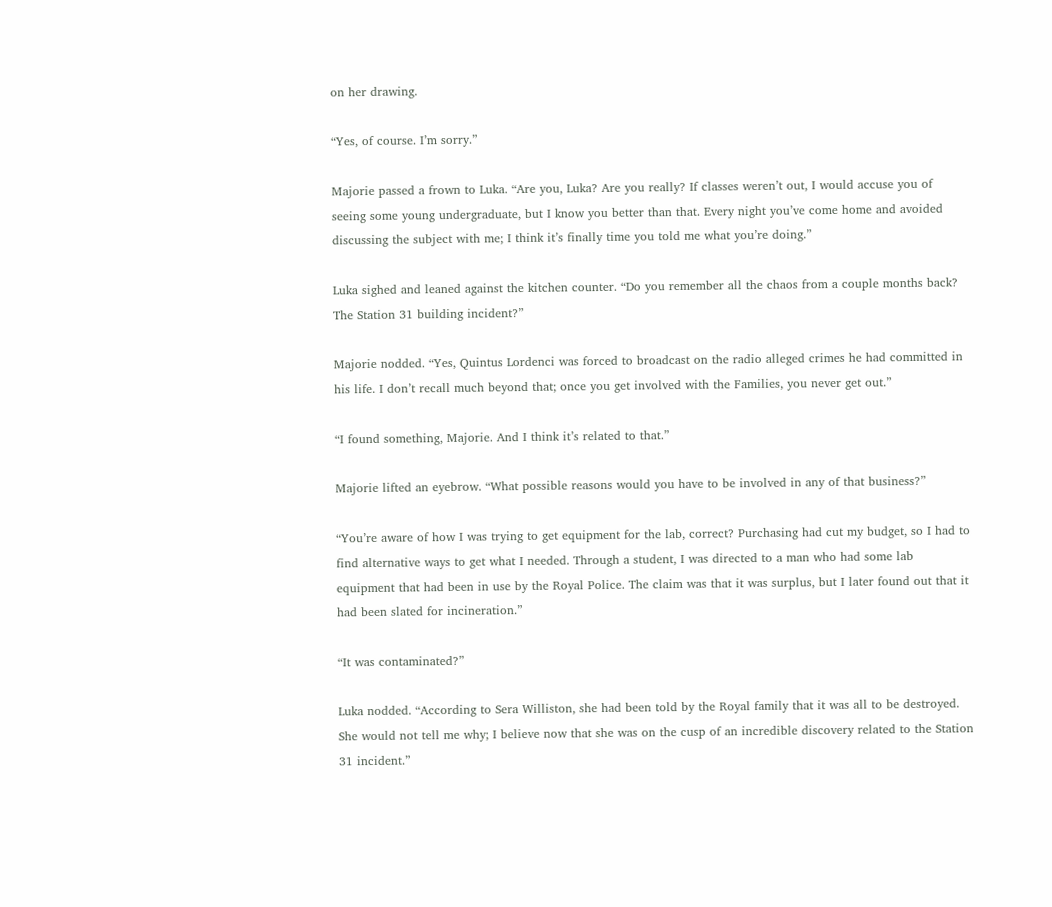on her drawing.

“Yes, of course. I’m sorry.”

Majorie passed a frown to Luka. “Are you, Luka? Are you really? If classes weren’t out, I would accuse you of seeing some young undergraduate, but I know you better than that. Every night you’ve come home and avoided discussing the subject with me; I think it’s finally time you told me what you’re doing.”

Luka sighed and leaned against the kitchen counter. “Do you remember all the chaos from a couple months back? The Station 31 building incident?”

Majorie nodded. “Yes, Quintus Lordenci was forced to broadcast on the radio alleged crimes he had committed in his life. I don’t recall much beyond that; once you get involved with the Families, you never get out.”

“I found something, Majorie. And I think it’s related to that.”

Majorie lifted an eyebrow. “What possible reasons would you have to be involved in any of that business?”

“You’re aware of how I was trying to get equipment for the lab, correct? Purchasing had cut my budget, so I had to find alternative ways to get what I needed. Through a student, I was directed to a man who had some lab equipment that had been in use by the Royal Police. The claim was that it was surplus, but I later found out that it had been slated for incineration.”

“It was contaminated?”

Luka nodded. “According to Sera Williston, she had been told by the Royal family that it was all to be destroyed. She would not tell me why; I believe now that she was on the cusp of an incredible discovery related to the Station 31 incident.”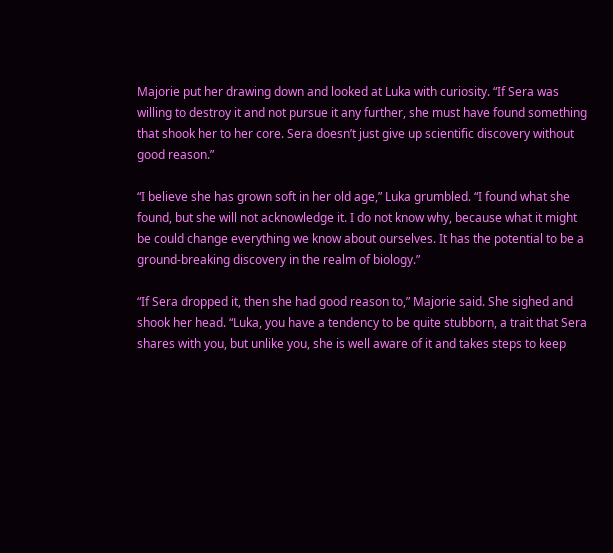Majorie put her drawing down and looked at Luka with curiosity. “If Sera was willing to destroy it and not pursue it any further, she must have found something that shook her to her core. Sera doesn’t just give up scientific discovery without good reason.”

“I believe she has grown soft in her old age,” Luka grumbled. “I found what she found, but she will not acknowledge it. I do not know why, because what it might be could change everything we know about ourselves. It has the potential to be a ground-breaking discovery in the realm of biology.”

“If Sera dropped it, then she had good reason to,” Majorie said. She sighed and shook her head. “Luka, you have a tendency to be quite stubborn, a trait that Sera shares with you, but unlike you, she is well aware of it and takes steps to keep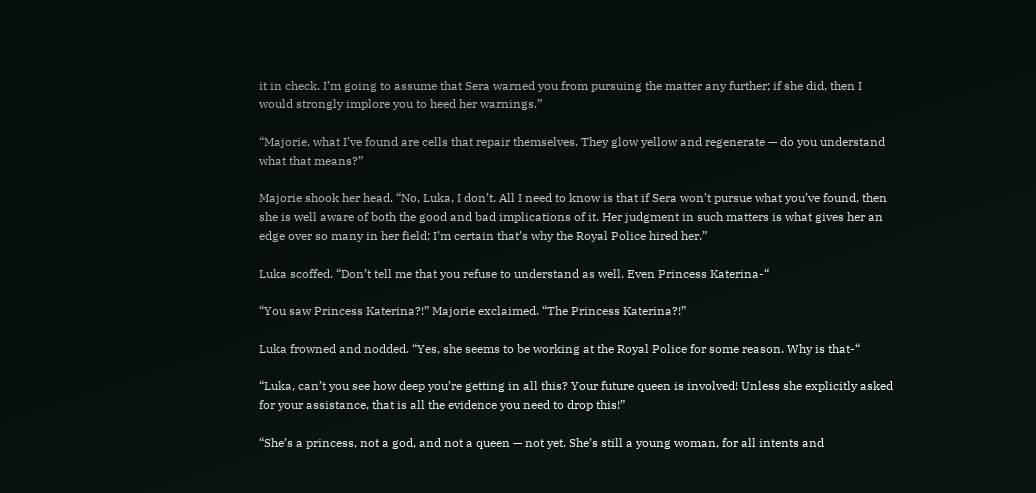it in check. I’m going to assume that Sera warned you from pursuing the matter any further; if she did, then I would strongly implore you to heed her warnings.”

“Majorie, what I’ve found are cells that repair themselves. They glow yellow and regenerate — do you understand what that means?”

Majorie shook her head. “No, Luka, I don’t. All I need to know is that if Sera won’t pursue what you’ve found, then she is well aware of both the good and bad implications of it. Her judgment in such matters is what gives her an edge over so many in her field; I’m certain that’s why the Royal Police hired her.”

Luka scoffed. “Don’t tell me that you refuse to understand as well. Even Princess Katerina-“

“You saw Princess Katerina?!” Majorie exclaimed. “The Princess Katerina?!”

Luka frowned and nodded. “Yes, she seems to be working at the Royal Police for some reason. Why is that-“

“Luka, can’t you see how deep you’re getting in all this? Your future queen is involved! Unless she explicitly asked for your assistance, that is all the evidence you need to drop this!”

“She’s a princess, not a god, and not a queen — not yet. She’s still a young woman, for all intents and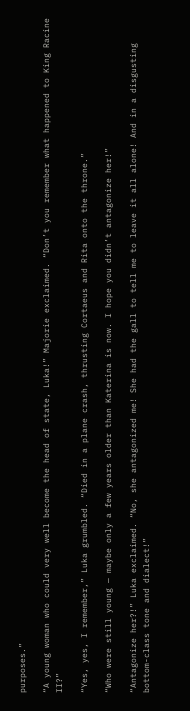purposes.”

“A young woman who could very well become the head of state, Luka!” Majorie exclaimed. “Don’t you remember what happened to King Racine II?”

“Yes, yes, I remember,” Luka grumbled. “Died in a plane crash, thrusting Cortaeus and Rita onto the throne.”

“Who were still young — maybe only a few years older than Katerina is now. I hope you didn’t antagonize her!”

“Antagonize her?!” Luka exclaimed. “No, she antagonized me! She had the gall to tell me to leave it all alone! And in a disgusting bottom-class tone and dialect!”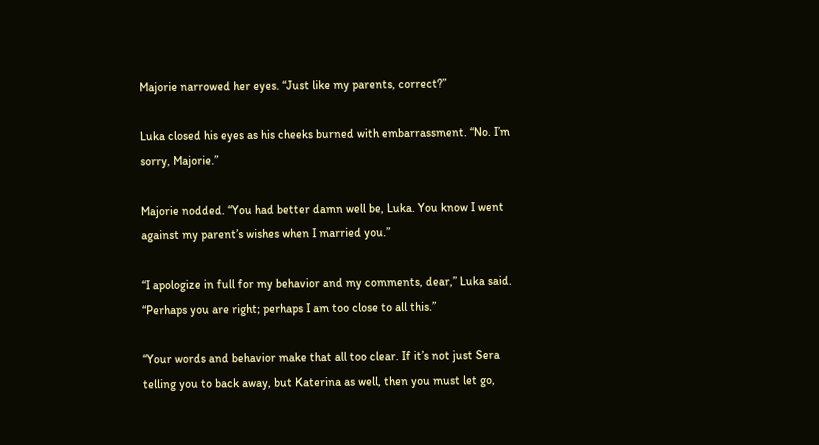Majorie narrowed her eyes. “Just like my parents, correct?”

Luka closed his eyes as his cheeks burned with embarrassment. “No. I’m sorry, Majorie.”

Majorie nodded. “You had better damn well be, Luka. You know I went against my parent’s wishes when I married you.”

“I apologize in full for my behavior and my comments, dear,” Luka said. “Perhaps you are right; perhaps I am too close to all this.”

“Your words and behavior make that all too clear. If it’s not just Sera telling you to back away, but Katerina as well, then you must let go,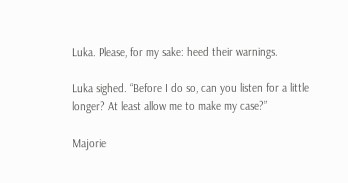Luka. Please, for my sake: heed their warnings.

Luka sighed. “Before I do so, can you listen for a little longer? At least allow me to make my case?”

Majorie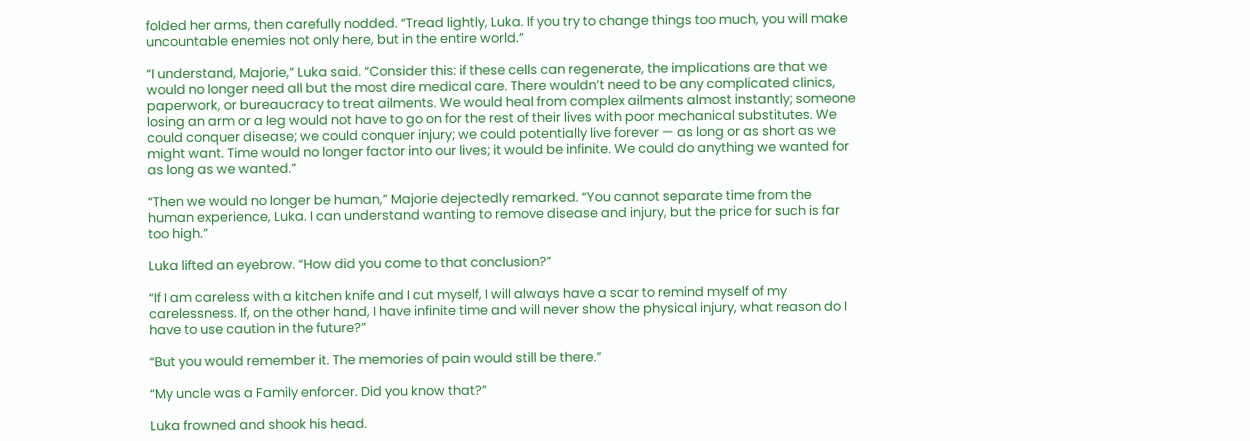folded her arms, then carefully nodded. “Tread lightly, Luka. If you try to change things too much, you will make uncountable enemies not only here, but in the entire world.”

“I understand, Majorie,” Luka said. “Consider this: if these cells can regenerate, the implications are that we would no longer need all but the most dire medical care. There wouldn’t need to be any complicated clinics, paperwork, or bureaucracy to treat ailments. We would heal from complex ailments almost instantly; someone losing an arm or a leg would not have to go on for the rest of their lives with poor mechanical substitutes. We could conquer disease; we could conquer injury; we could potentially live forever — as long or as short as we might want. Time would no longer factor into our lives; it would be infinite. We could do anything we wanted for as long as we wanted.”

“Then we would no longer be human,” Majorie dejectedly remarked. “You cannot separate time from the human experience, Luka. I can understand wanting to remove disease and injury, but the price for such is far too high.”

Luka lifted an eyebrow. “How did you come to that conclusion?”

“If I am careless with a kitchen knife and I cut myself, I will always have a scar to remind myself of my carelessness. If, on the other hand, I have infinite time and will never show the physical injury, what reason do I have to use caution in the future?”

“But you would remember it. The memories of pain would still be there.”

“My uncle was a Family enforcer. Did you know that?”

Luka frowned and shook his head.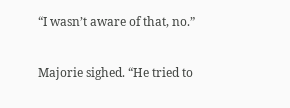“I wasn’t aware of that, no.”

Majorie sighed. “He tried to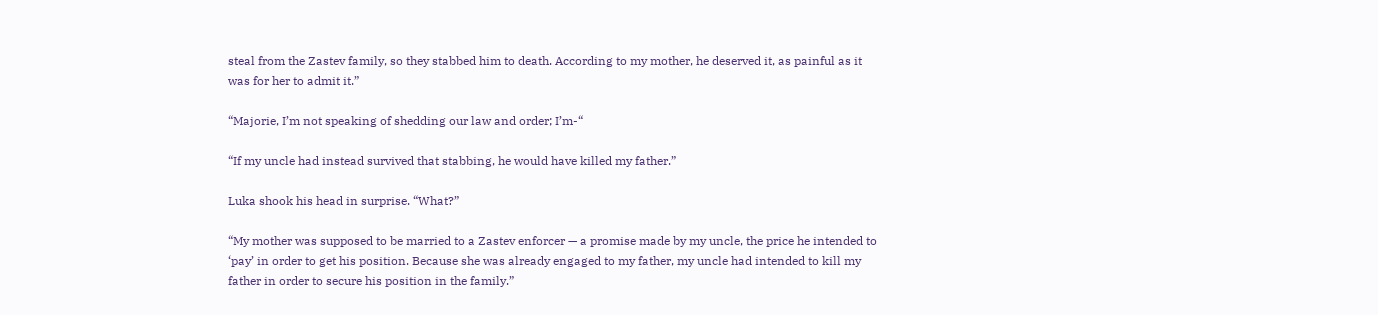steal from the Zastev family, so they stabbed him to death. According to my mother, he deserved it, as painful as it was for her to admit it.”

“Majorie, I’m not speaking of shedding our law and order; I’m-“

“If my uncle had instead survived that stabbing, he would have killed my father.”

Luka shook his head in surprise. “What?”

“My mother was supposed to be married to a Zastev enforcer — a promise made by my uncle, the price he intended to ‘pay’ in order to get his position. Because she was already engaged to my father, my uncle had intended to kill my father in order to secure his position in the family.”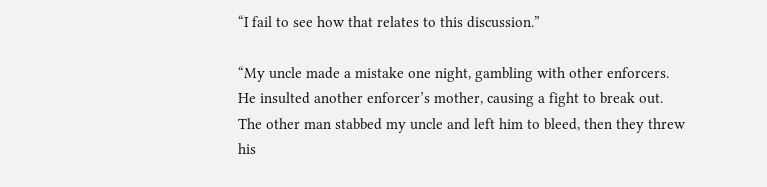“I fail to see how that relates to this discussion.”

“My uncle made a mistake one night, gambling with other enforcers. He insulted another enforcer’s mother, causing a fight to break out. The other man stabbed my uncle and left him to bleed, then they threw his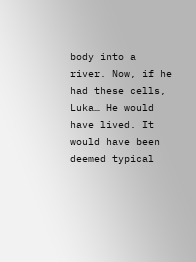body into a river. Now, if he had these cells, Luka… He would have lived. It would have been deemed typical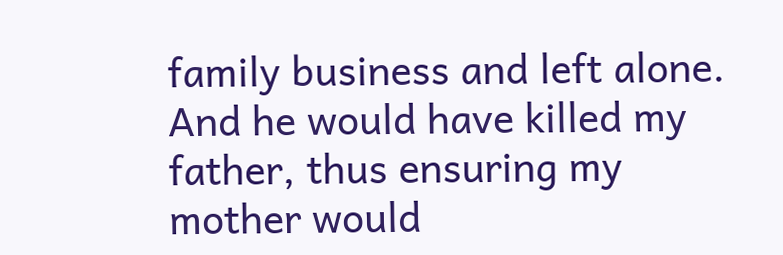family business and left alone. And he would have killed my father, thus ensuring my mother would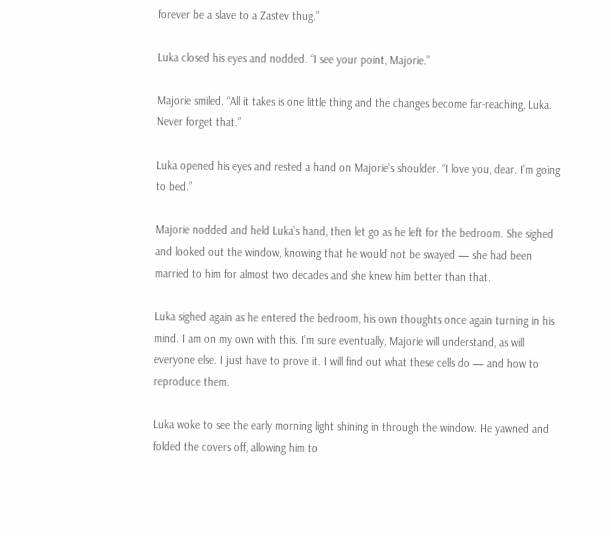forever be a slave to a Zastev thug.”

Luka closed his eyes and nodded. “I see your point, Majorie.”

Majorie smiled. “All it takes is one little thing and the changes become far-reaching, Luka. Never forget that.”

Luka opened his eyes and rested a hand on Majorie’s shoulder. “I love you, dear. I’m going to bed.”

Majorie nodded and held Luka’s hand, then let go as he left for the bedroom. She sighed and looked out the window, knowing that he would not be swayed — she had been married to him for almost two decades and she knew him better than that.

Luka sighed again as he entered the bedroom, his own thoughts once again turning in his mind. I am on my own with this. I’m sure eventually, Majorie will understand, as will everyone else. I just have to prove it. I will find out what these cells do — and how to reproduce them.

Luka woke to see the early morning light shining in through the window. He yawned and folded the covers off, allowing him to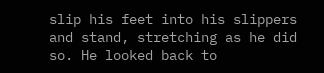slip his feet into his slippers and stand, stretching as he did so. He looked back to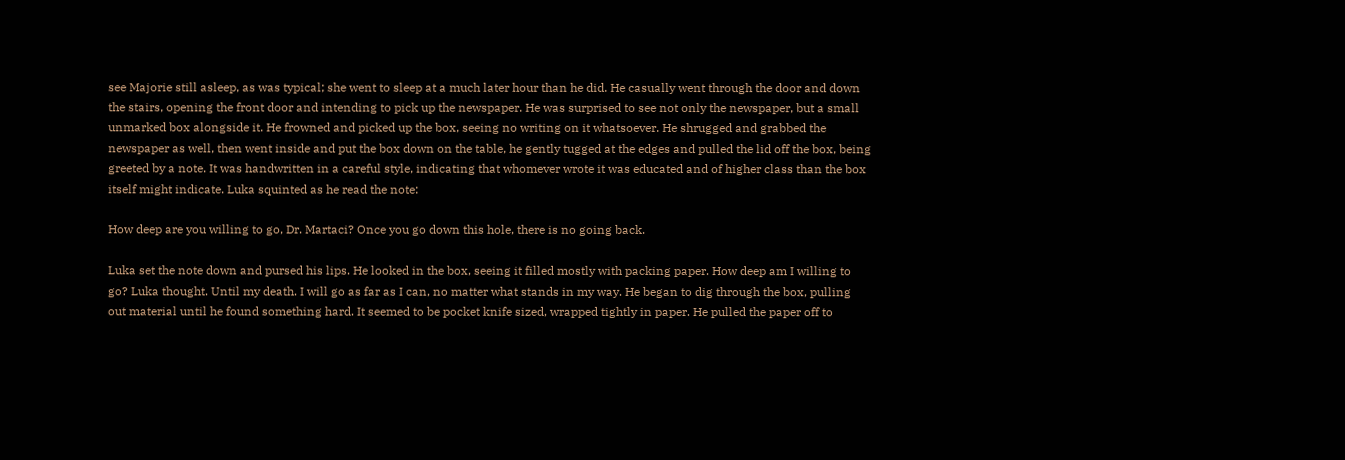see Majorie still asleep, as was typical; she went to sleep at a much later hour than he did. He casually went through the door and down the stairs, opening the front door and intending to pick up the newspaper. He was surprised to see not only the newspaper, but a small unmarked box alongside it. He frowned and picked up the box, seeing no writing on it whatsoever. He shrugged and grabbed the newspaper as well, then went inside and put the box down on the table, he gently tugged at the edges and pulled the lid off the box, being greeted by a note. It was handwritten in a careful style, indicating that whomever wrote it was educated and of higher class than the box itself might indicate. Luka squinted as he read the note:

How deep are you willing to go, Dr. Martaci? Once you go down this hole, there is no going back.

Luka set the note down and pursed his lips. He looked in the box, seeing it filled mostly with packing paper. How deep am I willing to go? Luka thought. Until my death. I will go as far as I can, no matter what stands in my way. He began to dig through the box, pulling out material until he found something hard. It seemed to be pocket knife sized, wrapped tightly in paper. He pulled the paper off to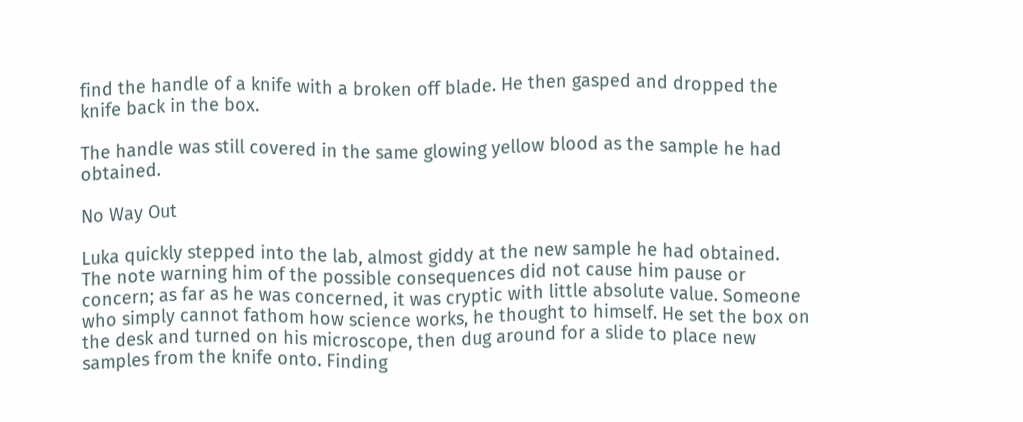find the handle of a knife with a broken off blade. He then gasped and dropped the knife back in the box.

The handle was still covered in the same glowing yellow blood as the sample he had obtained.

No Way Out

Luka quickly stepped into the lab, almost giddy at the new sample he had obtained. The note warning him of the possible consequences did not cause him pause or concern; as far as he was concerned, it was cryptic with little absolute value. Someone who simply cannot fathom how science works, he thought to himself. He set the box on the desk and turned on his microscope, then dug around for a slide to place new samples from the knife onto. Finding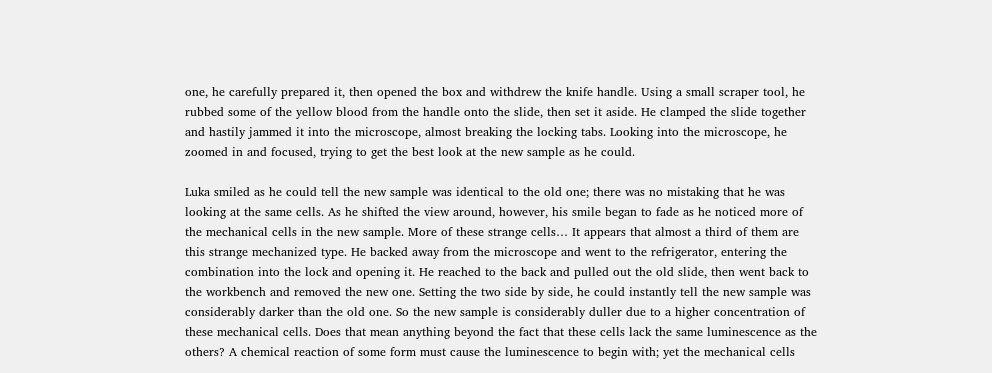one, he carefully prepared it, then opened the box and withdrew the knife handle. Using a small scraper tool, he rubbed some of the yellow blood from the handle onto the slide, then set it aside. He clamped the slide together and hastily jammed it into the microscope, almost breaking the locking tabs. Looking into the microscope, he zoomed in and focused, trying to get the best look at the new sample as he could.

Luka smiled as he could tell the new sample was identical to the old one; there was no mistaking that he was looking at the same cells. As he shifted the view around, however, his smile began to fade as he noticed more of the mechanical cells in the new sample. More of these strange cells… It appears that almost a third of them are this strange mechanized type. He backed away from the microscope and went to the refrigerator, entering the combination into the lock and opening it. He reached to the back and pulled out the old slide, then went back to the workbench and removed the new one. Setting the two side by side, he could instantly tell the new sample was considerably darker than the old one. So the new sample is considerably duller due to a higher concentration of these mechanical cells. Does that mean anything beyond the fact that these cells lack the same luminescence as the others? A chemical reaction of some form must cause the luminescence to begin with; yet the mechanical cells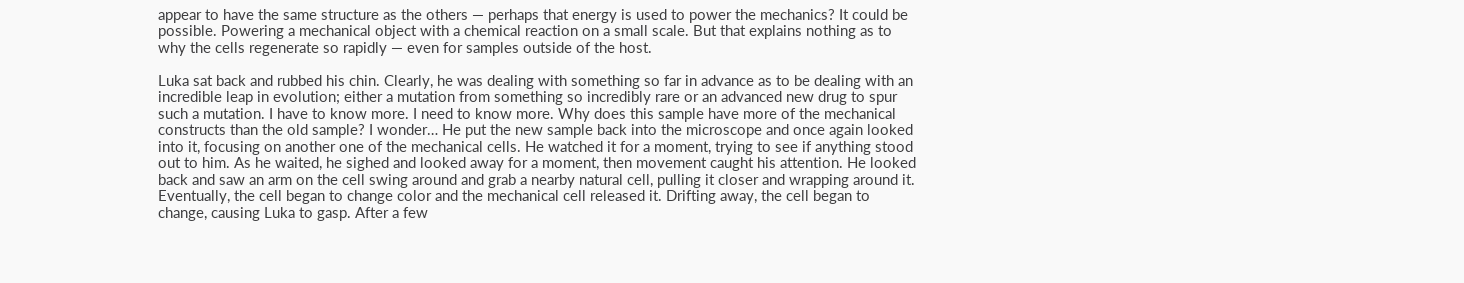appear to have the same structure as the others — perhaps that energy is used to power the mechanics? It could be possible. Powering a mechanical object with a chemical reaction on a small scale. But that explains nothing as to why the cells regenerate so rapidly — even for samples outside of the host.

Luka sat back and rubbed his chin. Clearly, he was dealing with something so far in advance as to be dealing with an incredible leap in evolution; either a mutation from something so incredibly rare or an advanced new drug to spur such a mutation. I have to know more. I need to know more. Why does this sample have more of the mechanical constructs than the old sample? I wonder… He put the new sample back into the microscope and once again looked into it, focusing on another one of the mechanical cells. He watched it for a moment, trying to see if anything stood out to him. As he waited, he sighed and looked away for a moment, then movement caught his attention. He looked back and saw an arm on the cell swing around and grab a nearby natural cell, pulling it closer and wrapping around it. Eventually, the cell began to change color and the mechanical cell released it. Drifting away, the cell began to change, causing Luka to gasp. After a few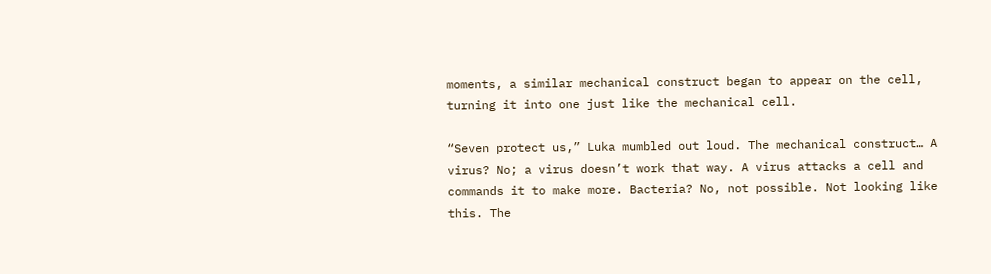moments, a similar mechanical construct began to appear on the cell, turning it into one just like the mechanical cell.

“Seven protect us,” Luka mumbled out loud. The mechanical construct… A virus? No; a virus doesn’t work that way. A virus attacks a cell and commands it to make more. Bacteria? No, not possible. Not looking like this. The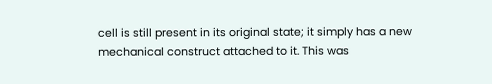cell is still present in its original state; it simply has a new mechanical construct attached to it. This was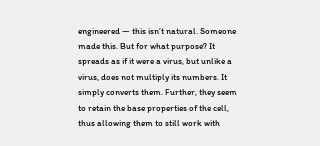engineered — this isn’t natural. Someone made this. But for what purpose? It spreads as if it were a virus, but unlike a virus, does not multiply its numbers. It simply converts them. Further, they seem to retain the base properties of the cell, thus allowing them to still work with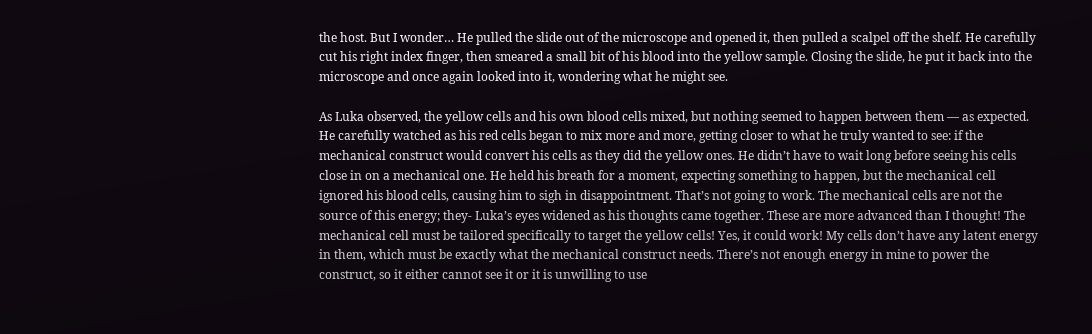the host. But I wonder… He pulled the slide out of the microscope and opened it, then pulled a scalpel off the shelf. He carefully cut his right index finger, then smeared a small bit of his blood into the yellow sample. Closing the slide, he put it back into the microscope and once again looked into it, wondering what he might see.

As Luka observed, the yellow cells and his own blood cells mixed, but nothing seemed to happen between them — as expected. He carefully watched as his red cells began to mix more and more, getting closer to what he truly wanted to see: if the mechanical construct would convert his cells as they did the yellow ones. He didn’t have to wait long before seeing his cells close in on a mechanical one. He held his breath for a moment, expecting something to happen, but the mechanical cell ignored his blood cells, causing him to sigh in disappointment. That’s not going to work. The mechanical cells are not the source of this energy; they- Luka’s eyes widened as his thoughts came together. These are more advanced than I thought! The mechanical cell must be tailored specifically to target the yellow cells! Yes, it could work! My cells don’t have any latent energy in them, which must be exactly what the mechanical construct needs. There’s not enough energy in mine to power the construct, so it either cannot see it or it is unwilling to use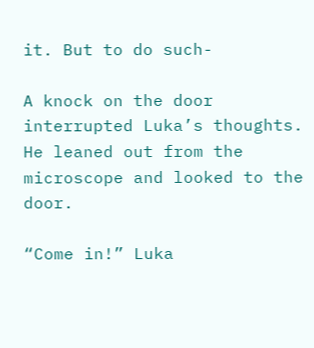it. But to do such-

A knock on the door interrupted Luka’s thoughts. He leaned out from the microscope and looked to the door.

“Come in!” Luka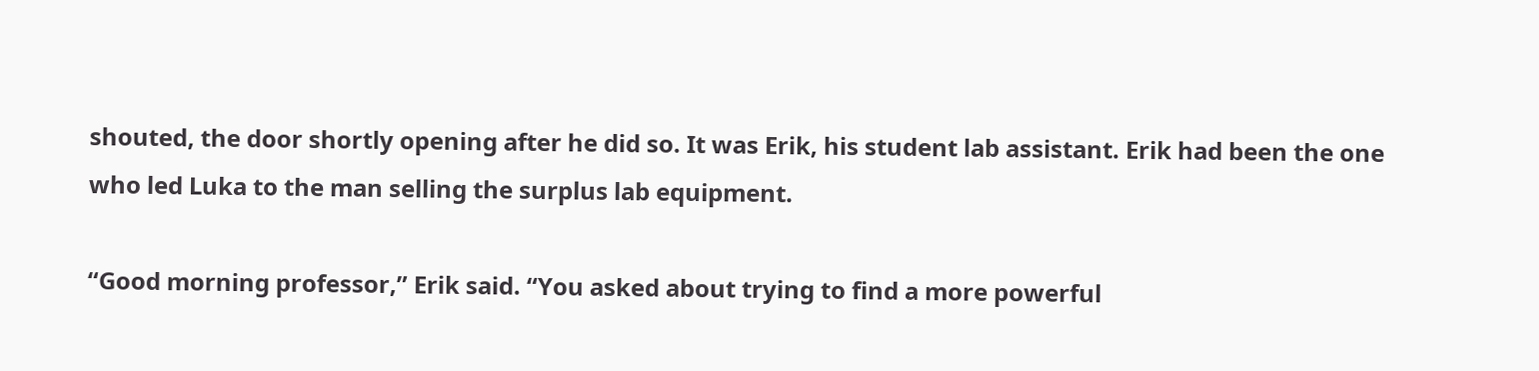shouted, the door shortly opening after he did so. It was Erik, his student lab assistant. Erik had been the one who led Luka to the man selling the surplus lab equipment.

“Good morning professor,” Erik said. “You asked about trying to find a more powerful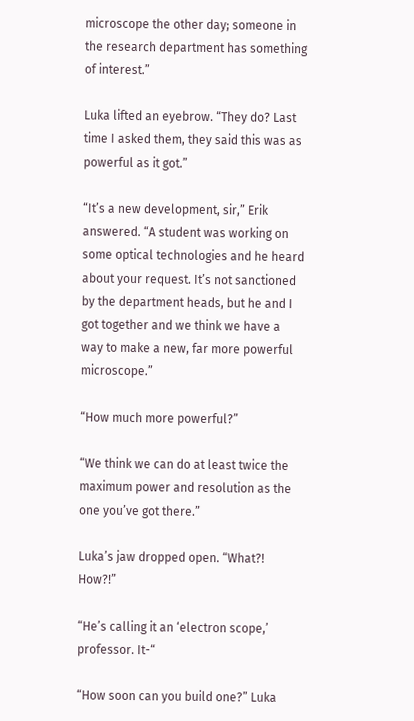microscope the other day; someone in the research department has something of interest.”

Luka lifted an eyebrow. “They do? Last time I asked them, they said this was as powerful as it got.”

“It’s a new development, sir,” Erik answered. “A student was working on some optical technologies and he heard about your request. It’s not sanctioned by the department heads, but he and I got together and we think we have a way to make a new, far more powerful microscope.”

“How much more powerful?”

“We think we can do at least twice the maximum power and resolution as the one you’ve got there.”

Luka’s jaw dropped open. “What?! How?!”

“He’s calling it an ‘electron scope,’ professor. It-“

“How soon can you build one?” Luka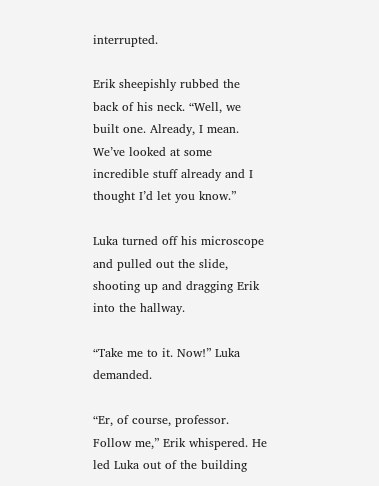interrupted.

Erik sheepishly rubbed the back of his neck. “Well, we built one. Already, I mean. We’ve looked at some incredible stuff already and I thought I’d let you know.”

Luka turned off his microscope and pulled out the slide, shooting up and dragging Erik into the hallway.

“Take me to it. Now!” Luka demanded.

“Er, of course, professor. Follow me,” Erik whispered. He led Luka out of the building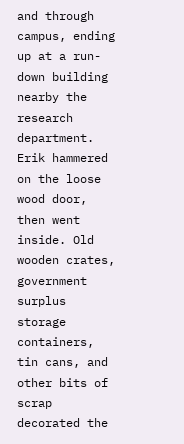and through campus, ending up at a run-down building nearby the research department. Erik hammered on the loose wood door, then went inside. Old wooden crates, government surplus storage containers, tin cans, and other bits of scrap decorated the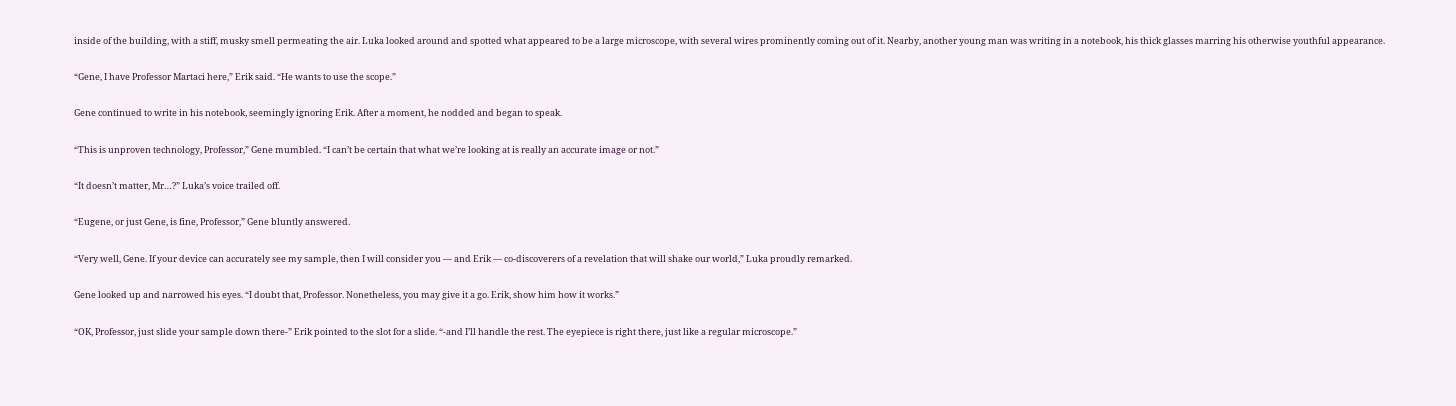inside of the building, with a stiff, musky smell permeating the air. Luka looked around and spotted what appeared to be a large microscope, with several wires prominently coming out of it. Nearby, another young man was writing in a notebook, his thick glasses marring his otherwise youthful appearance.

“Gene, I have Professor Martaci here,” Erik said. “He wants to use the scope.”

Gene continued to write in his notebook, seemingly ignoring Erik. After a moment, he nodded and began to speak.

“This is unproven technology, Professor,” Gene mumbled. “I can’t be certain that what we’re looking at is really an accurate image or not.”

“It doesn’t matter, Mr…?” Luka’s voice trailed off.

“Eugene, or just Gene, is fine, Professor,” Gene bluntly answered.

“Very well, Gene. If your device can accurately see my sample, then I will consider you — and Erik — co-discoverers of a revelation that will shake our world,” Luka proudly remarked.

Gene looked up and narrowed his eyes. “I doubt that, Professor. Nonetheless, you may give it a go. Erik, show him how it works.”

“OK, Professor, just slide your sample down there-” Erik pointed to the slot for a slide. “-and I’ll handle the rest. The eyepiece is right there, just like a regular microscope.”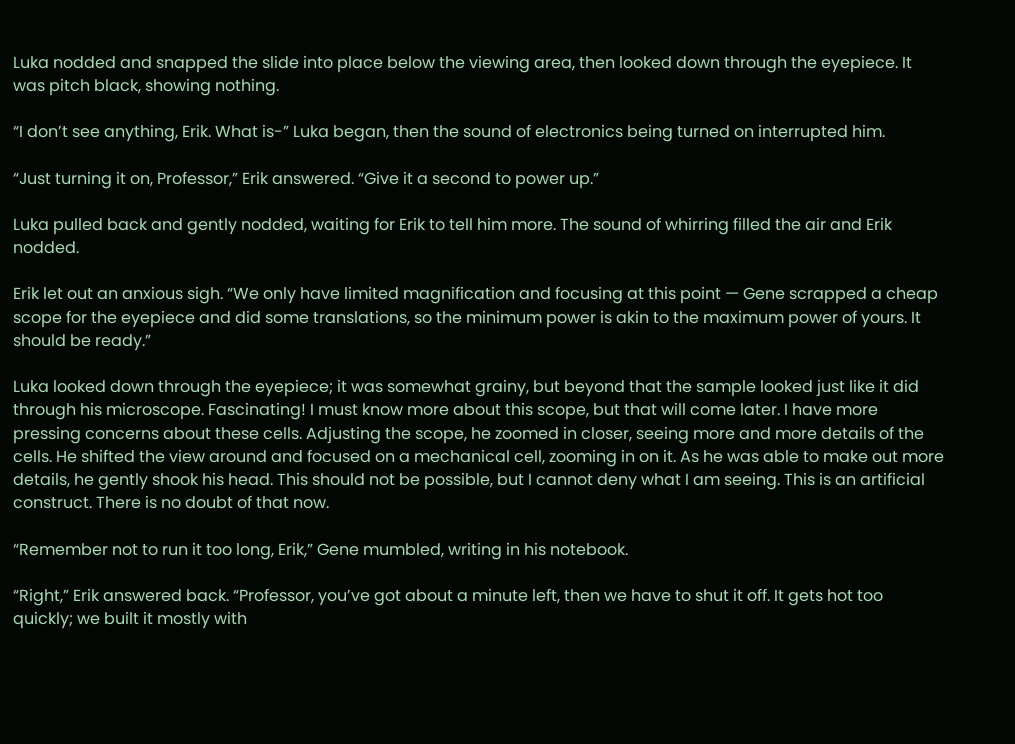Luka nodded and snapped the slide into place below the viewing area, then looked down through the eyepiece. It was pitch black, showing nothing.

“I don’t see anything, Erik. What is-” Luka began, then the sound of electronics being turned on interrupted him.

“Just turning it on, Professor,” Erik answered. “Give it a second to power up.”

Luka pulled back and gently nodded, waiting for Erik to tell him more. The sound of whirring filled the air and Erik nodded.

Erik let out an anxious sigh. “We only have limited magnification and focusing at this point — Gene scrapped a cheap scope for the eyepiece and did some translations, so the minimum power is akin to the maximum power of yours. It should be ready.”

Luka looked down through the eyepiece; it was somewhat grainy, but beyond that the sample looked just like it did through his microscope. Fascinating! I must know more about this scope, but that will come later. I have more pressing concerns about these cells. Adjusting the scope, he zoomed in closer, seeing more and more details of the cells. He shifted the view around and focused on a mechanical cell, zooming in on it. As he was able to make out more details, he gently shook his head. This should not be possible, but I cannot deny what I am seeing. This is an artificial construct. There is no doubt of that now.

“Remember not to run it too long, Erik,” Gene mumbled, writing in his notebook.

“Right,” Erik answered back. “Professor, you’ve got about a minute left, then we have to shut it off. It gets hot too quickly; we built it mostly with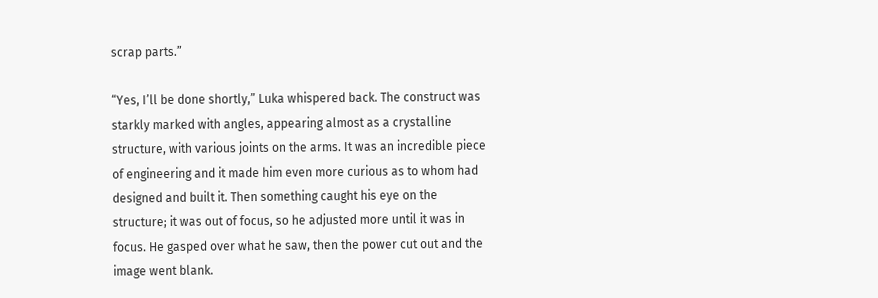scrap parts.”

“Yes, I’ll be done shortly,” Luka whispered back. The construct was starkly marked with angles, appearing almost as a crystalline structure, with various joints on the arms. It was an incredible piece of engineering and it made him even more curious as to whom had designed and built it. Then something caught his eye on the structure; it was out of focus, so he adjusted more until it was in focus. He gasped over what he saw, then the power cut out and the image went blank.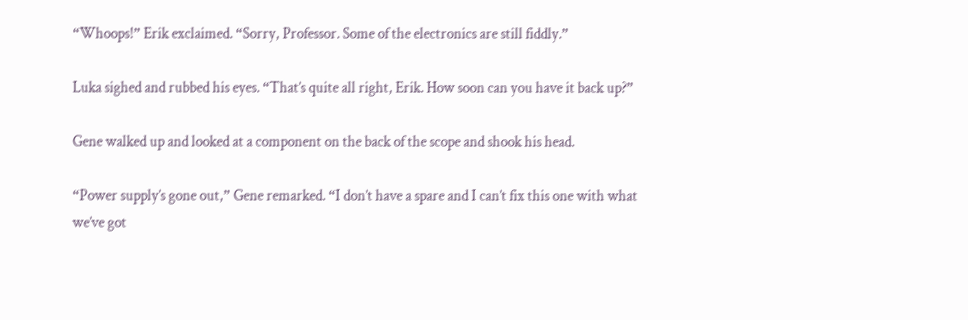“Whoops!” Erik exclaimed. “Sorry, Professor. Some of the electronics are still fiddly.”

Luka sighed and rubbed his eyes. “That’s quite all right, Erik. How soon can you have it back up?”

Gene walked up and looked at a component on the back of the scope and shook his head.

“Power supply’s gone out,” Gene remarked. “I don’t have a spare and I can’t fix this one with what we’ve got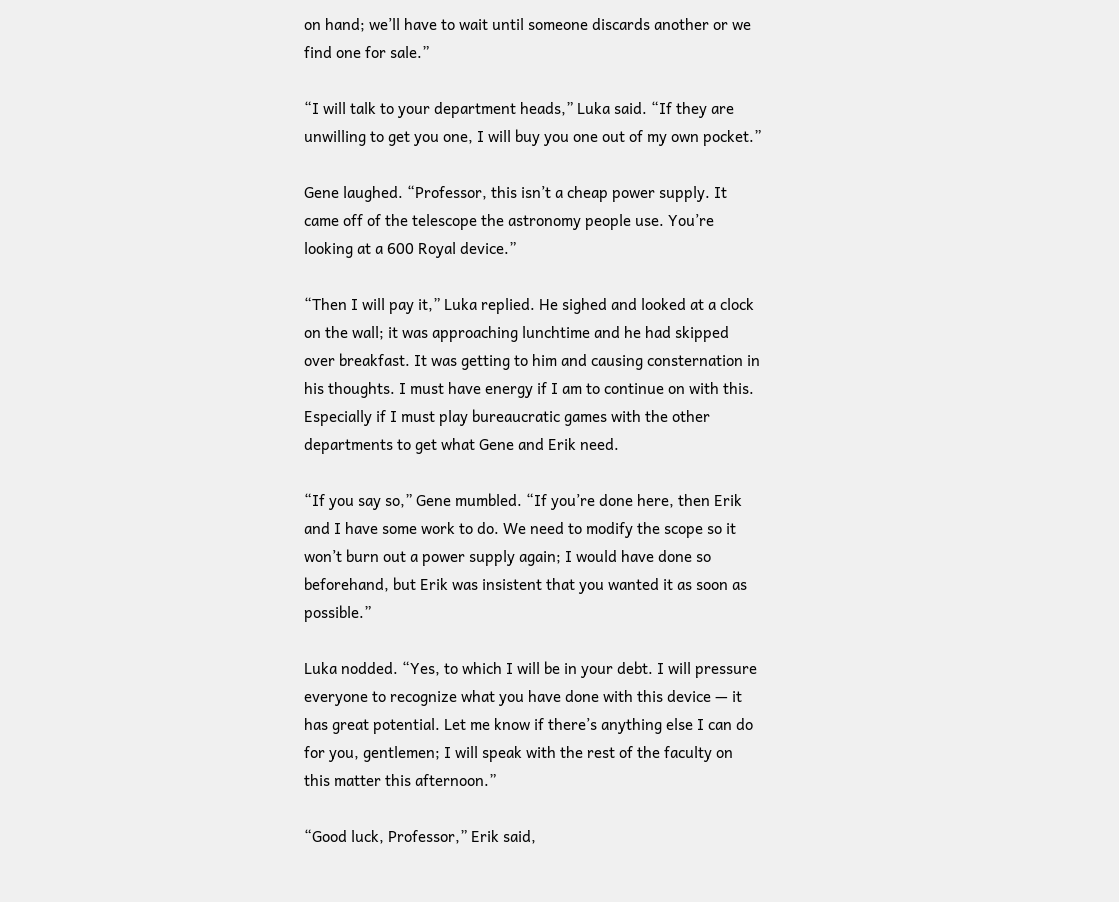on hand; we’ll have to wait until someone discards another or we find one for sale.”

“I will talk to your department heads,” Luka said. “If they are unwilling to get you one, I will buy you one out of my own pocket.”

Gene laughed. “Professor, this isn’t a cheap power supply. It came off of the telescope the astronomy people use. You’re looking at a 600 Royal device.”

“Then I will pay it,” Luka replied. He sighed and looked at a clock on the wall; it was approaching lunchtime and he had skipped over breakfast. It was getting to him and causing consternation in his thoughts. I must have energy if I am to continue on with this. Especially if I must play bureaucratic games with the other departments to get what Gene and Erik need.

“If you say so,” Gene mumbled. “If you’re done here, then Erik and I have some work to do. We need to modify the scope so it won’t burn out a power supply again; I would have done so beforehand, but Erik was insistent that you wanted it as soon as possible.”

Luka nodded. “Yes, to which I will be in your debt. I will pressure everyone to recognize what you have done with this device — it has great potential. Let me know if there’s anything else I can do for you, gentlemen; I will speak with the rest of the faculty on this matter this afternoon.”

“Good luck, Professor,” Erik said,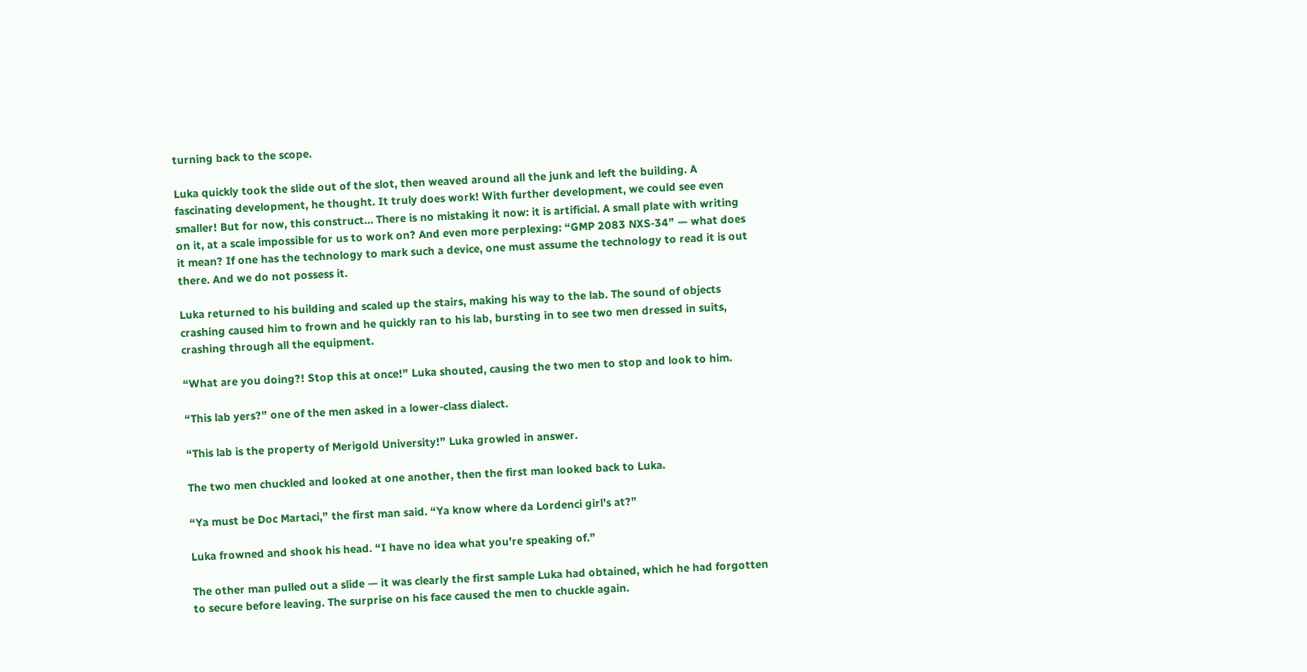turning back to the scope.

Luka quickly took the slide out of the slot, then weaved around all the junk and left the building. A fascinating development, he thought. It truly does work! With further development, we could see even smaller! But for now, this construct… There is no mistaking it now: it is artificial. A small plate with writing on it, at a scale impossible for us to work on? And even more perplexing: “GMP 2083 NXS-34” — what does it mean? If one has the technology to mark such a device, one must assume the technology to read it is out there. And we do not possess it.

Luka returned to his building and scaled up the stairs, making his way to the lab. The sound of objects crashing caused him to frown and he quickly ran to his lab, bursting in to see two men dressed in suits, crashing through all the equipment.

“What are you doing?! Stop this at once!” Luka shouted, causing the two men to stop and look to him.

“This lab yers?” one of the men asked in a lower-class dialect.

“This lab is the property of Merigold University!” Luka growled in answer.

The two men chuckled and looked at one another, then the first man looked back to Luka.

“Ya must be Doc Martaci,” the first man said. “Ya know where da Lordenci girl’s at?”

Luka frowned and shook his head. “I have no idea what you’re speaking of.”

The other man pulled out a slide — it was clearly the first sample Luka had obtained, which he had forgotten to secure before leaving. The surprise on his face caused the men to chuckle again.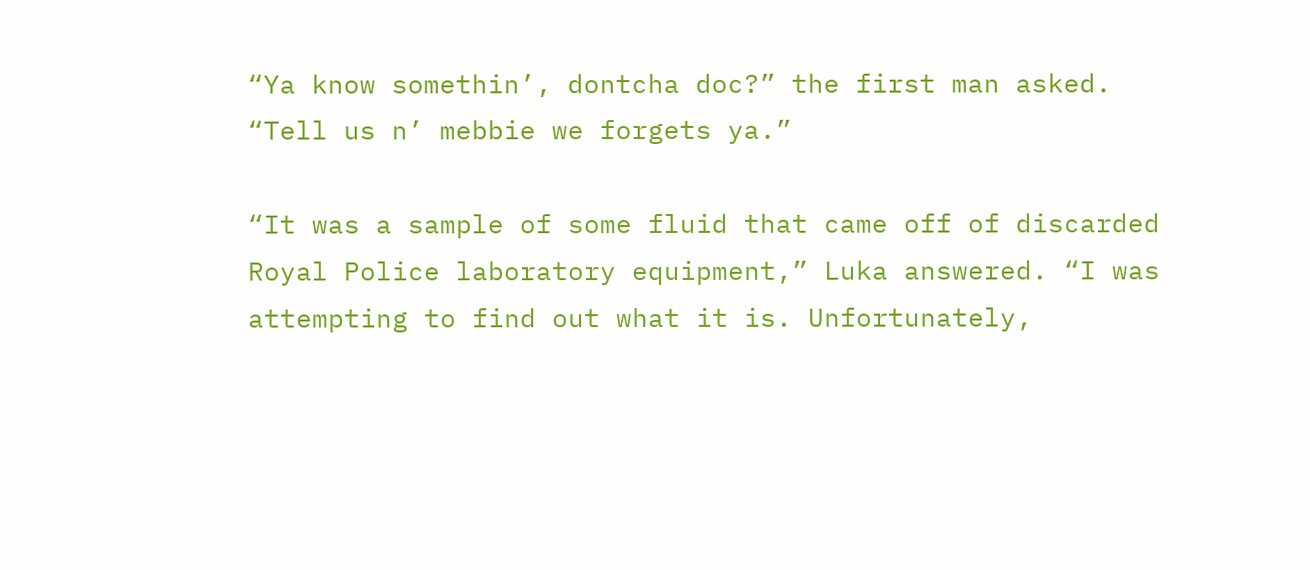“Ya know somethin’, dontcha doc?” the first man asked. “Tell us n’ mebbie we forgets ya.”

“It was a sample of some fluid that came off of discarded Royal Police laboratory equipment,” Luka answered. “I was attempting to find out what it is. Unfortunately,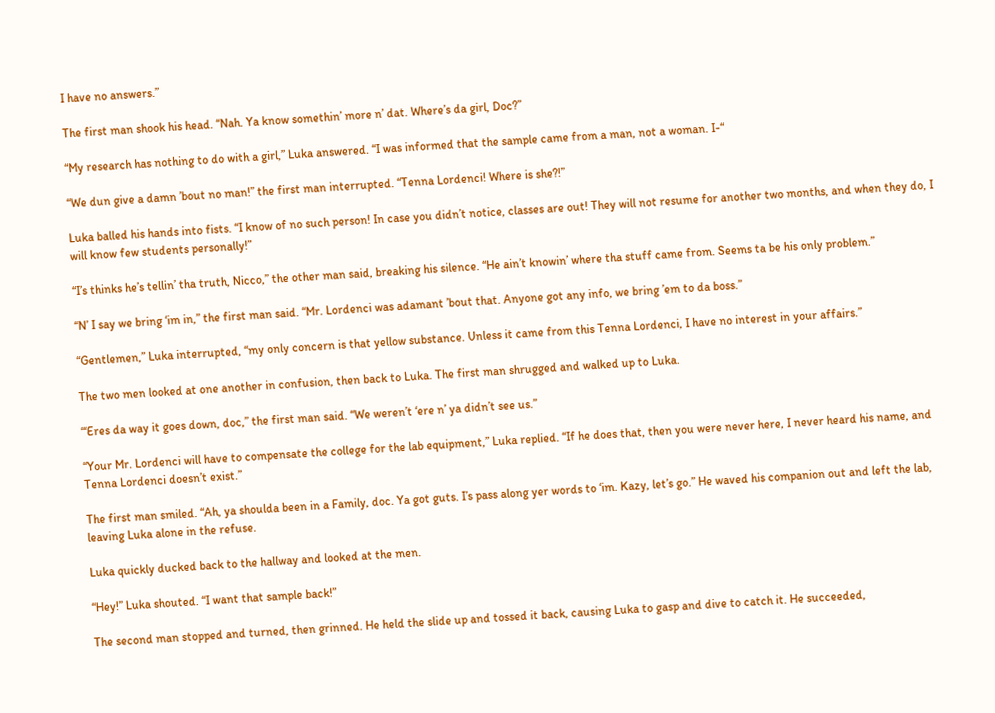I have no answers.”

The first man shook his head. “Nah. Ya know somethin’ more n’ dat. Where’s da girl, Doc?”

“My research has nothing to do with a girl,” Luka answered. “I was informed that the sample came from a man, not a woman. I-“

“We dun give a damn ’bout no man!” the first man interrupted. “Tenna Lordenci! Where is she?!”

Luka balled his hands into fists. “I know of no such person! In case you didn’t notice, classes are out! They will not resume for another two months, and when they do, I will know few students personally!”

“I’s thinks he’s tellin’ tha truth, Nicco,” the other man said, breaking his silence. “He ain’t knowin’ where tha stuff came from. Seems ta be his only problem.”

“N’ I say we bring ‘im in,” the first man said. “Mr. Lordenci was adamant ’bout that. Anyone got any info, we bring ’em to da boss.”

“Gentlemen,” Luka interrupted, “my only concern is that yellow substance. Unless it came from this Tenna Lordenci, I have no interest in your affairs.”

The two men looked at one another in confusion, then back to Luka. The first man shrugged and walked up to Luka.

“‘Eres da way it goes down, doc,” the first man said. “We weren’t ‘ere n’ ya didn’t see us.”

“Your Mr. Lordenci will have to compensate the college for the lab equipment,” Luka replied. “If he does that, then you were never here, I never heard his name, and Tenna Lordenci doesn’t exist.”

The first man smiled. “Ah, ya shoulda been in a Family, doc. Ya got guts. I’s pass along yer words to ‘im. Kazy, let’s go.” He waved his companion out and left the lab, leaving Luka alone in the refuse.

Luka quickly ducked back to the hallway and looked at the men.

“Hey!” Luka shouted. “I want that sample back!”

The second man stopped and turned, then grinned. He held the slide up and tossed it back, causing Luka to gasp and dive to catch it. He succeeded,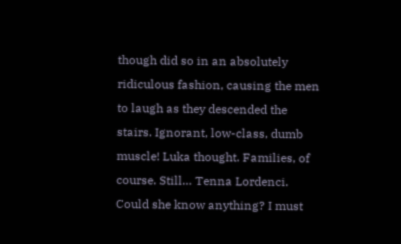though did so in an absolutely ridiculous fashion, causing the men to laugh as they descended the stairs. Ignorant, low-class, dumb muscle! Luka thought. Families, of course. Still… Tenna Lordenci. Could she know anything? I must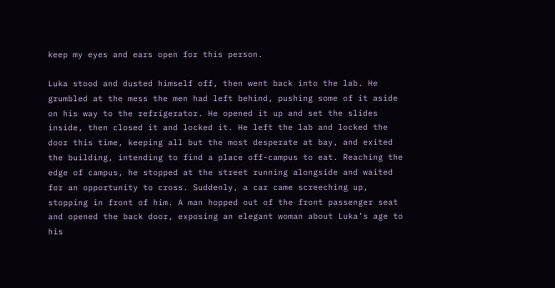keep my eyes and ears open for this person.

Luka stood and dusted himself off, then went back into the lab. He grumbled at the mess the men had left behind, pushing some of it aside on his way to the refrigerator. He opened it up and set the slides inside, then closed it and locked it. He left the lab and locked the door this time, keeping all but the most desperate at bay, and exited the building, intending to find a place off-campus to eat. Reaching the edge of campus, he stopped at the street running alongside and waited for an opportunity to cross. Suddenly, a car came screeching up, stopping in front of him. A man hopped out of the front passenger seat and opened the back door, exposing an elegant woman about Luka’s age to his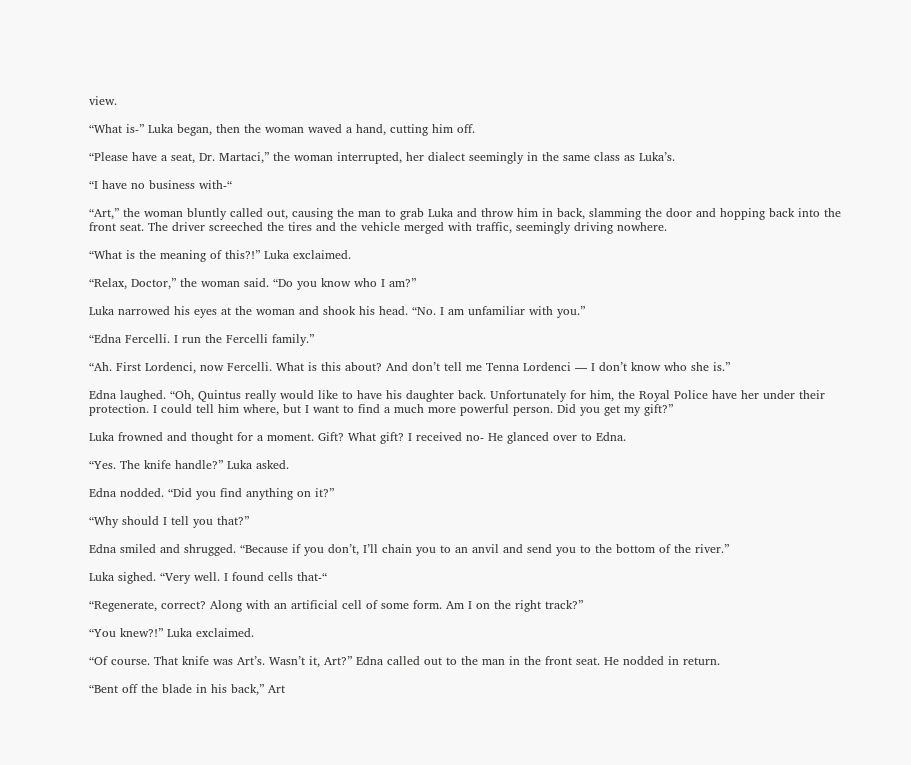view.

“What is-” Luka began, then the woman waved a hand, cutting him off.

“Please have a seat, Dr. Martaci,” the woman interrupted, her dialect seemingly in the same class as Luka’s.

“I have no business with-“

“Art,” the woman bluntly called out, causing the man to grab Luka and throw him in back, slamming the door and hopping back into the front seat. The driver screeched the tires and the vehicle merged with traffic, seemingly driving nowhere.

“What is the meaning of this?!” Luka exclaimed.

“Relax, Doctor,” the woman said. “Do you know who I am?”

Luka narrowed his eyes at the woman and shook his head. “No. I am unfamiliar with you.”

“Edna Fercelli. I run the Fercelli family.”

“Ah. First Lordenci, now Fercelli. What is this about? And don’t tell me Tenna Lordenci — I don’t know who she is.”

Edna laughed. “Oh, Quintus really would like to have his daughter back. Unfortunately for him, the Royal Police have her under their protection. I could tell him where, but I want to find a much more powerful person. Did you get my gift?”

Luka frowned and thought for a moment. Gift? What gift? I received no- He glanced over to Edna.

“Yes. The knife handle?” Luka asked.

Edna nodded. “Did you find anything on it?”

“Why should I tell you that?”

Edna smiled and shrugged. “Because if you don’t, I’ll chain you to an anvil and send you to the bottom of the river.”

Luka sighed. “Very well. I found cells that-“

“Regenerate, correct? Along with an artificial cell of some form. Am I on the right track?”

“You knew?!” Luka exclaimed.

“Of course. That knife was Art’s. Wasn’t it, Art?” Edna called out to the man in the front seat. He nodded in return.

“Bent off the blade in his back,” Art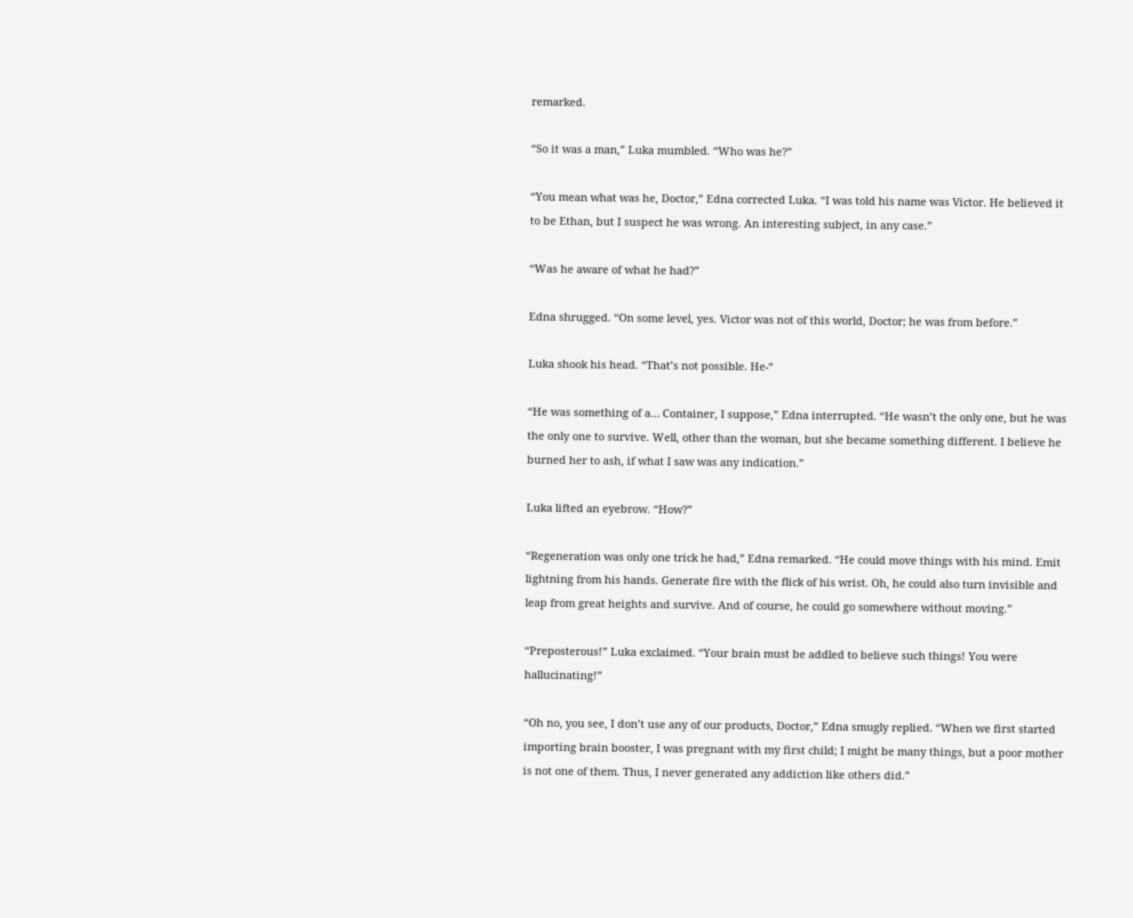remarked.

“So it was a man,” Luka mumbled. “Who was he?”

“You mean what was he, Doctor,” Edna corrected Luka. “I was told his name was Victor. He believed it to be Ethan, but I suspect he was wrong. An interesting subject, in any case.”

“Was he aware of what he had?”

Edna shrugged. “On some level, yes. Victor was not of this world, Doctor; he was from before.”

Luka shook his head. “That’s not possible. He-“

“He was something of a… Container, I suppose,” Edna interrupted. “He wasn’t the only one, but he was the only one to survive. Well, other than the woman, but she became something different. I believe he burned her to ash, if what I saw was any indication.”

Luka lifted an eyebrow. “How?”

“Regeneration was only one trick he had,” Edna remarked. “He could move things with his mind. Emit lightning from his hands. Generate fire with the flick of his wrist. Oh, he could also turn invisible and leap from great heights and survive. And of course, he could go somewhere without moving.”

“Preposterous!” Luka exclaimed. “Your brain must be addled to believe such things! You were hallucinating!”

“Oh no, you see, I don’t use any of our products, Doctor,” Edna smugly replied. “When we first started importing brain booster, I was pregnant with my first child; I might be many things, but a poor mother is not one of them. Thus, I never generated any addiction like others did.”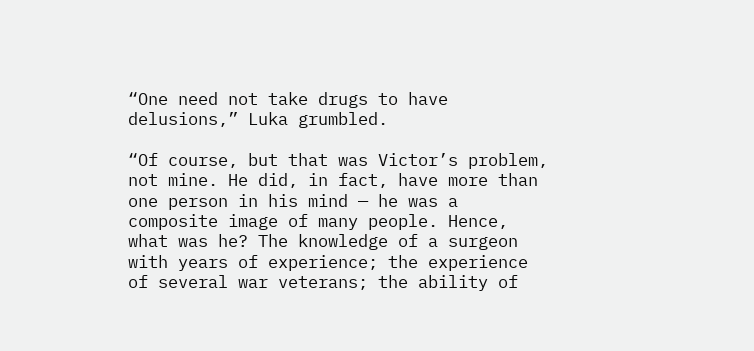“One need not take drugs to have delusions,” Luka grumbled.

“Of course, but that was Victor’s problem, not mine. He did, in fact, have more than one person in his mind — he was a composite image of many people. Hence, what was he? The knowledge of a surgeon with years of experience; the experience of several war veterans; the ability of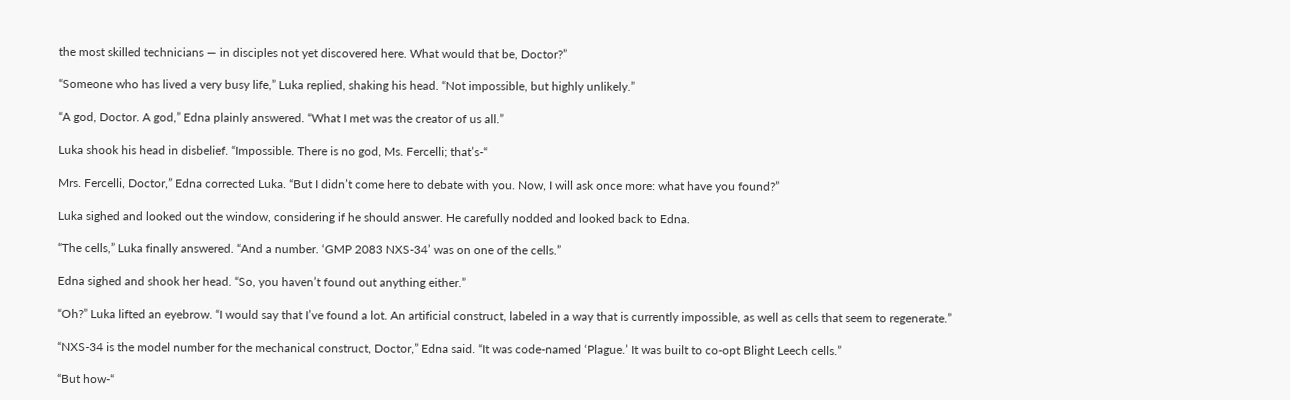the most skilled technicians — in disciples not yet discovered here. What would that be, Doctor?”

“Someone who has lived a very busy life,” Luka replied, shaking his head. “Not impossible, but highly unlikely.”

“A god, Doctor. A god,” Edna plainly answered. “What I met was the creator of us all.”

Luka shook his head in disbelief. “Impossible. There is no god, Ms. Fercelli; that’s-“

Mrs. Fercelli, Doctor,” Edna corrected Luka. “But I didn’t come here to debate with you. Now, I will ask once more: what have you found?”

Luka sighed and looked out the window, considering if he should answer. He carefully nodded and looked back to Edna.

“The cells,” Luka finally answered. “And a number. ‘GMP 2083 NXS-34’ was on one of the cells.”

Edna sighed and shook her head. “So, you haven’t found out anything either.”

“Oh?” Luka lifted an eyebrow. “I would say that I’ve found a lot. An artificial construct, labeled in a way that is currently impossible, as well as cells that seem to regenerate.”

“NXS-34 is the model number for the mechanical construct, Doctor,” Edna said. “It was code-named ‘Plague.’ It was built to co-opt Blight Leech cells.”

“But how-“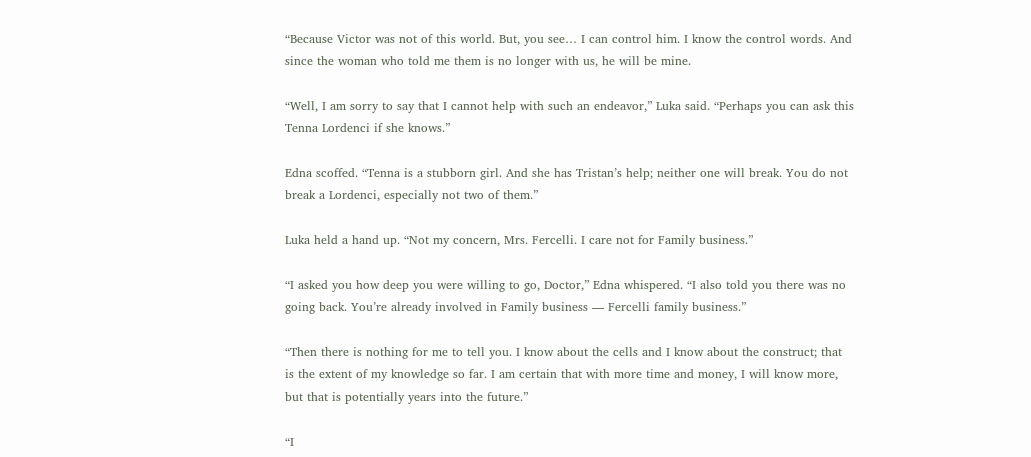“Because Victor was not of this world. But, you see… I can control him. I know the control words. And since the woman who told me them is no longer with us, he will be mine.

“Well, I am sorry to say that I cannot help with such an endeavor,” Luka said. “Perhaps you can ask this Tenna Lordenci if she knows.”

Edna scoffed. “Tenna is a stubborn girl. And she has Tristan’s help; neither one will break. You do not break a Lordenci, especially not two of them.”

Luka held a hand up. “Not my concern, Mrs. Fercelli. I care not for Family business.”

“I asked you how deep you were willing to go, Doctor,” Edna whispered. “I also told you there was no going back. You’re already involved in Family business — Fercelli family business.”

“Then there is nothing for me to tell you. I know about the cells and I know about the construct; that is the extent of my knowledge so far. I am certain that with more time and money, I will know more, but that is potentially years into the future.”

“I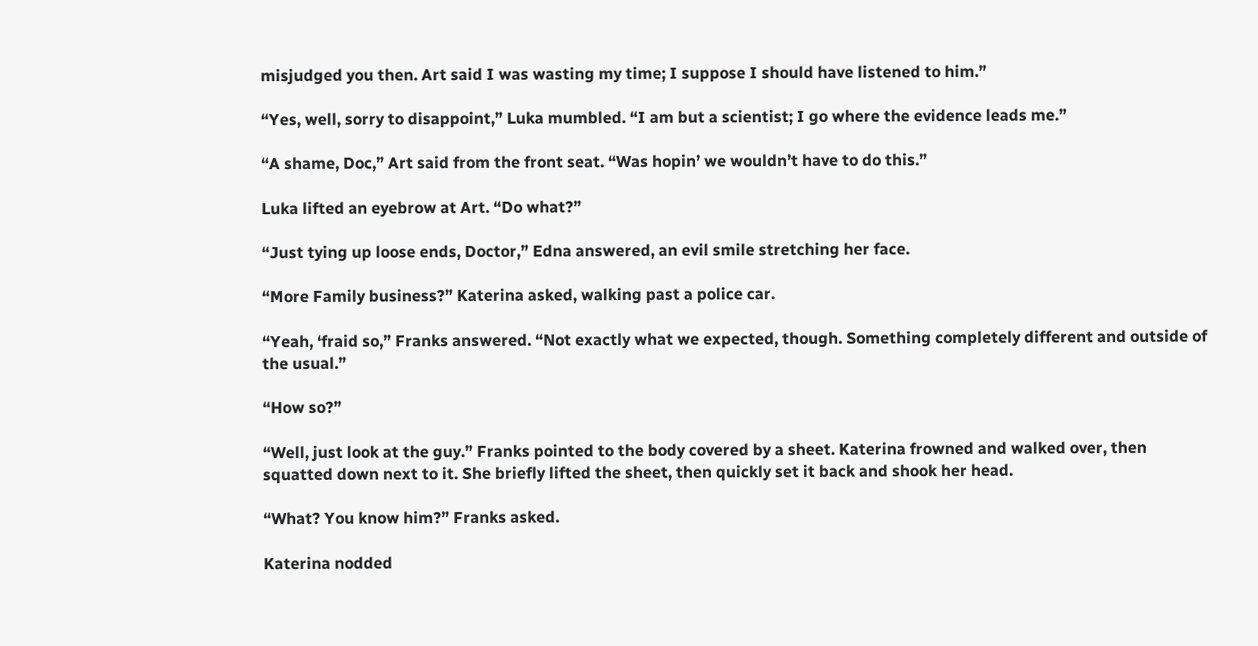misjudged you then. Art said I was wasting my time; I suppose I should have listened to him.”

“Yes, well, sorry to disappoint,” Luka mumbled. “I am but a scientist; I go where the evidence leads me.”

“A shame, Doc,” Art said from the front seat. “Was hopin’ we wouldn’t have to do this.”

Luka lifted an eyebrow at Art. “Do what?”

“Just tying up loose ends, Doctor,” Edna answered, an evil smile stretching her face.

“More Family business?” Katerina asked, walking past a police car.

“Yeah, ‘fraid so,” Franks answered. “Not exactly what we expected, though. Something completely different and outside of the usual.”

“How so?”

“Well, just look at the guy.” Franks pointed to the body covered by a sheet. Katerina frowned and walked over, then squatted down next to it. She briefly lifted the sheet, then quickly set it back and shook her head.

“What? You know him?” Franks asked.

Katerina nodded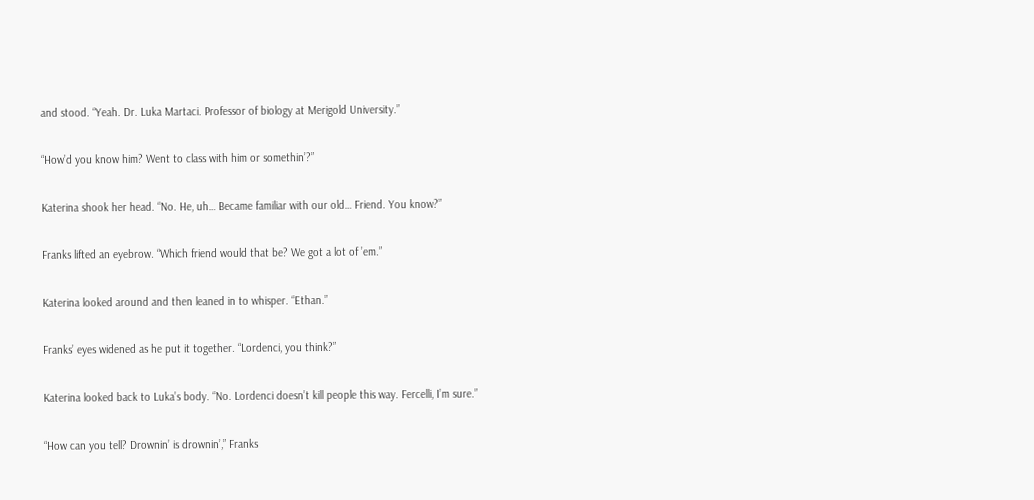and stood. “Yeah. Dr. Luka Martaci. Professor of biology at Merigold University.”

“How’d you know him? Went to class with him or somethin’?”

Katerina shook her head. “No. He, uh… Became familiar with our old… Friend. You know?”

Franks lifted an eyebrow. “Which friend would that be? We got a lot of ’em.”

Katerina looked around and then leaned in to whisper. “Ethan.”

Franks’ eyes widened as he put it together. “Lordenci, you think?”

Katerina looked back to Luka’s body. “No. Lordenci doesn’t kill people this way. Fercelli, I’m sure.”

“How can you tell? Drownin’ is drownin’,” Franks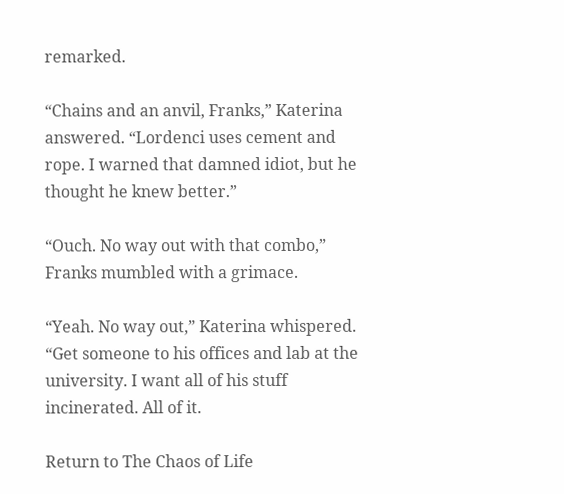remarked.

“Chains and an anvil, Franks,” Katerina answered. “Lordenci uses cement and rope. I warned that damned idiot, but he thought he knew better.”

“Ouch. No way out with that combo,” Franks mumbled with a grimace.

“Yeah. No way out,” Katerina whispered. “Get someone to his offices and lab at the university. I want all of his stuff incinerated. All of it.

Return to The Chaos of Life